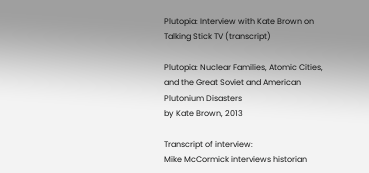Plutopia: Interview with Kate Brown on Talking Stick TV (transcript)

Plutopia: Nuclear Families, Atomic Cities, and the Great Soviet and American Plutonium Disasters
by Kate Brown, 2013

Transcript of interview:
Mike McCormick interviews historian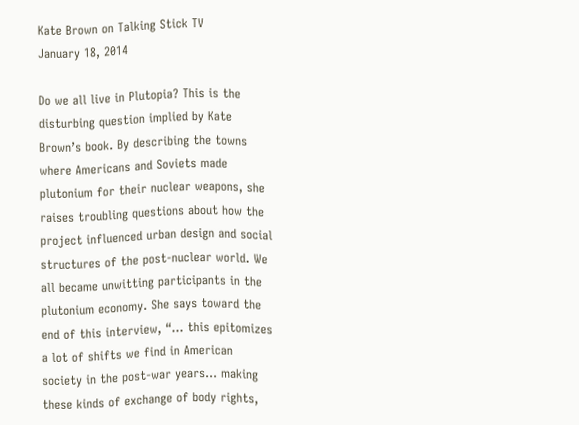Kate Brown on Talking Stick TV
January 18, 2014

Do we all live in Plutopia? This is the disturbing question implied by Kate Brown’s book. By describing the towns where Americans and Soviets made plutonium for their nuclear weapons, she raises troubling questions about how the project influenced urban design and social structures of the post-nuclear world. We all became unwitting participants in the plutonium economy. She says toward the end of this interview, “… this epitomizes a lot of shifts we find in American society in the post-war years… making these kinds of exchange of body rights,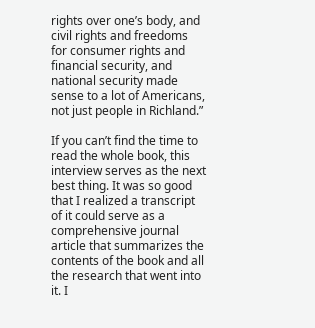rights over one’s body, and civil rights and freedoms for consumer rights and financial security, and national security made sense to a lot of Americans, not just people in Richland.”

If you can’t find the time to read the whole book, this interview serves as the next best thing. It was so good that I realized a transcript of it could serve as a comprehensive journal article that summarizes the contents of the book and all the research that went into it. I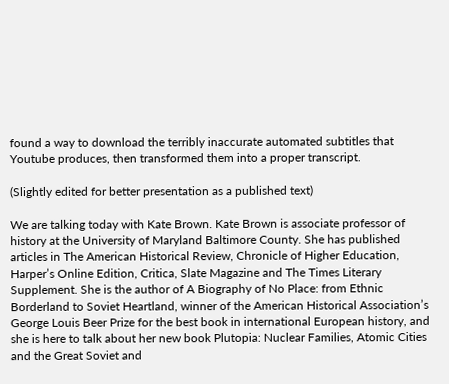found a way to download the terribly inaccurate automated subtitles that Youtube produces, then transformed them into a proper transcript.

(Slightly edited for better presentation as a published text)

We are talking today with Kate Brown. Kate Brown is associate professor of history at the University of Maryland Baltimore County. She has published articles in The American Historical Review, Chronicle of Higher Education, Harper’s Online Edition, Critica, Slate Magazine and The Times Literary Supplement. She is the author of A Biography of No Place: from Ethnic Borderland to Soviet Heartland, winner of the American Historical Association’s George Louis Beer Prize for the best book in international European history, and she is here to talk about her new book Plutopia: Nuclear Families, Atomic Cities and the Great Soviet and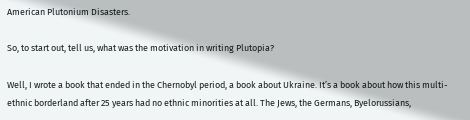American Plutonium Disasters.

So, to start out, tell us, what was the motivation in writing Plutopia?

Well, I wrote a book that ended in the Chernobyl period, a book about Ukraine. It’s a book about how this multi-ethnic borderland after 25 years had no ethnic minorities at all. The Jews, the Germans, Byelorussians,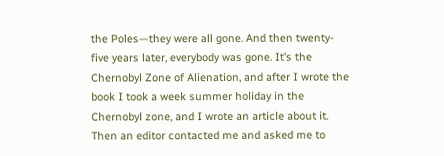the Poles—they were all gone. And then twenty-five years later, everybody was gone. It’s the Chernobyl Zone of Alienation, and after I wrote the book I took a week summer holiday in the Chernobyl zone, and I wrote an article about it. Then an editor contacted me and asked me to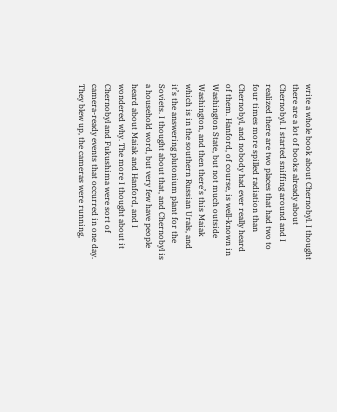write a whole book about Chernobyl. I thought there are a lot of books already about Chernobyl. I started sniffing around and I realized there are two places that had two to four times more spilled radiation than Chernobyl, and nobody had ever really heard of them. Hanford, of course, is well-known in Washington State, but not much outside Washington, and then there’s this Maiak which is in the southern Russian Urals, and it’s the answering plutonium plant for the Soviets. I thought about that, and Chernobyl is a household word, but very few have people heard about Maiak and Hanford, and I wondered why. The more I thought about it Chernobyl and Fukushima were sort of camera-ready events that occurred in one day. They blew up, the cameras were running,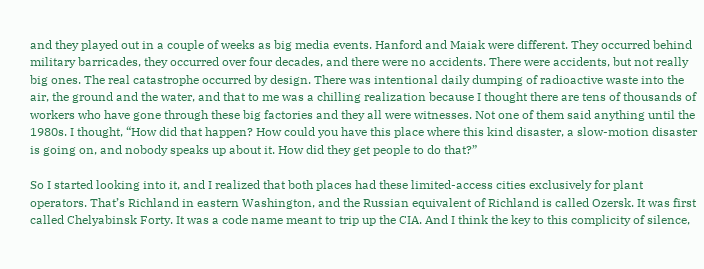and they played out in a couple of weeks as big media events. Hanford and Maiak were different. They occurred behind military barricades, they occurred over four decades, and there were no accidents. There were accidents, but not really big ones. The real catastrophe occurred by design. There was intentional daily dumping of radioactive waste into the air, the ground and the water, and that to me was a chilling realization because I thought there are tens of thousands of workers who have gone through these big factories and they all were witnesses. Not one of them said anything until the 1980s. I thought, “How did that happen? How could you have this place where this kind disaster, a slow-motion disaster is going on, and nobody speaks up about it. How did they get people to do that?”

So I started looking into it, and I realized that both places had these limited-access cities exclusively for plant operators. That’s Richland in eastern Washington, and the Russian equivalent of Richland is called Ozersk. It was first called Chelyabinsk Forty. It was a code name meant to trip up the CIA. And I think the key to this complicity of silence,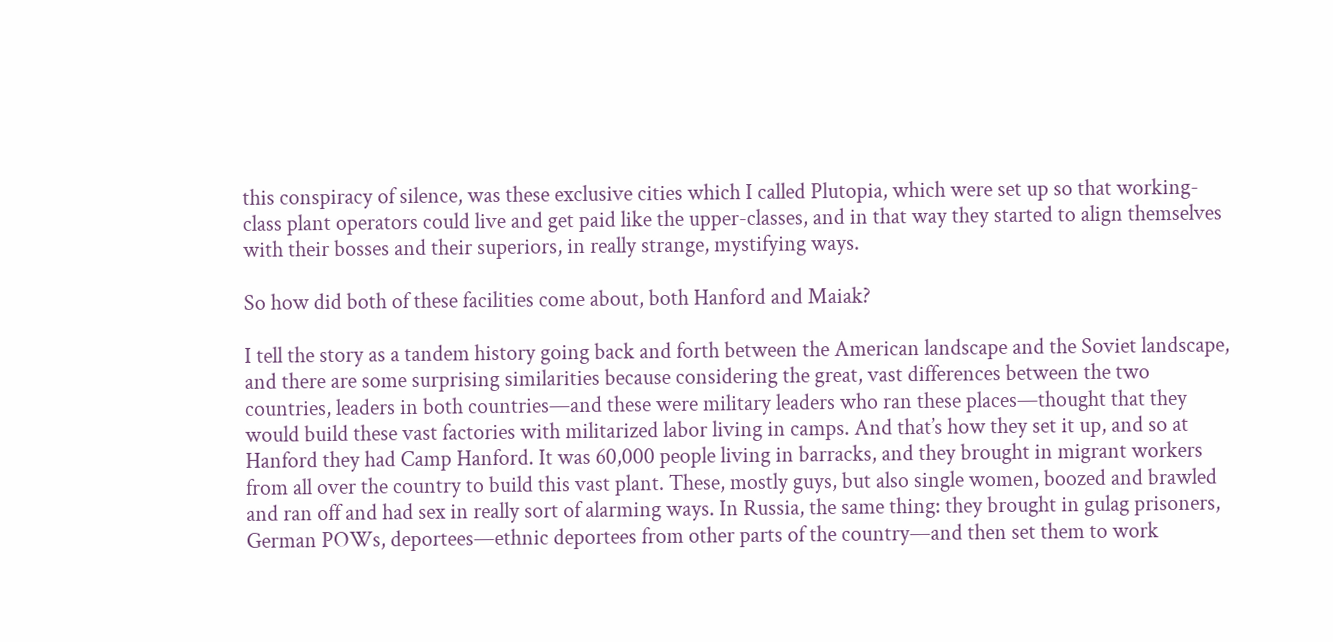this conspiracy of silence, was these exclusive cities which I called Plutopia, which were set up so that working-class plant operators could live and get paid like the upper-classes, and in that way they started to align themselves with their bosses and their superiors, in really strange, mystifying ways.

So how did both of these facilities come about, both Hanford and Maiak?

I tell the story as a tandem history going back and forth between the American landscape and the Soviet landscape, and there are some surprising similarities because considering the great, vast differences between the two countries, leaders in both countries—and these were military leaders who ran these places—thought that they would build these vast factories with militarized labor living in camps. And that’s how they set it up, and so at Hanford they had Camp Hanford. It was 60,000 people living in barracks, and they brought in migrant workers from all over the country to build this vast plant. These, mostly guys, but also single women, boozed and brawled and ran off and had sex in really sort of alarming ways. In Russia, the same thing: they brought in gulag prisoners, German POWs, deportees—ethnic deportees from other parts of the country—and then set them to work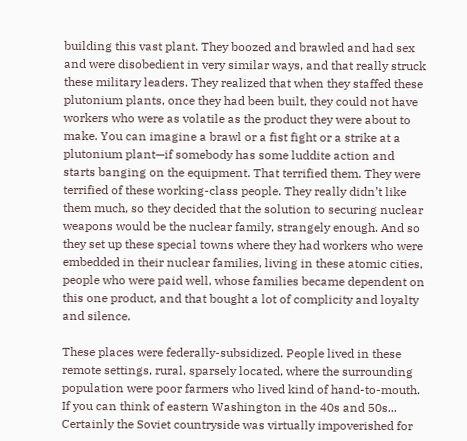building this vast plant. They boozed and brawled and had sex and were disobedient in very similar ways, and that really struck these military leaders. They realized that when they staffed these plutonium plants, once they had been built, they could not have workers who were as volatile as the product they were about to make. You can imagine a brawl or a fist fight or a strike at a plutonium plant—if somebody has some luddite action and starts banging on the equipment. That terrified them. They were terrified of these working-class people. They really didn’t like them much, so they decided that the solution to securing nuclear weapons would be the nuclear family, strangely enough. And so they set up these special towns where they had workers who were embedded in their nuclear families, living in these atomic cities, people who were paid well, whose families became dependent on this one product, and that bought a lot of complicity and loyalty and silence.

These places were federally-subsidized. People lived in these remote settings, rural, sparsely located, where the surrounding population were poor farmers who lived kind of hand-to-mouth. If you can think of eastern Washington in the 40s and 50s... Certainly the Soviet countryside was virtually impoverished for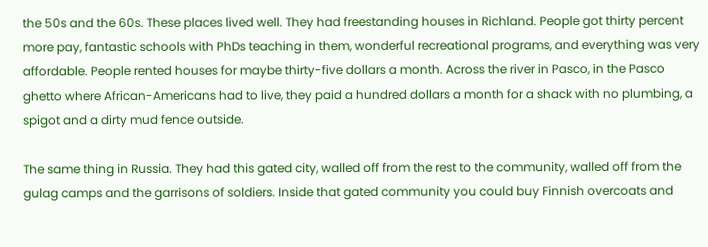the 50s and the 60s. These places lived well. They had freestanding houses in Richland. People got thirty percent more pay, fantastic schools with PhDs teaching in them, wonderful recreational programs, and everything was very affordable. People rented houses for maybe thirty-five dollars a month. Across the river in Pasco, in the Pasco ghetto where African-Americans had to live, they paid a hundred dollars a month for a shack with no plumbing, a spigot and a dirty mud fence outside.

The same thing in Russia. They had this gated city, walled off from the rest to the community, walled off from the gulag camps and the garrisons of soldiers. Inside that gated community you could buy Finnish overcoats and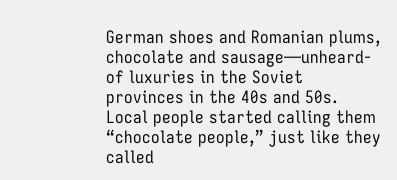German shoes and Romanian plums, chocolate and sausage—unheard-of luxuries in the Soviet provinces in the 40s and 50s. Local people started calling them “chocolate people,” just like they called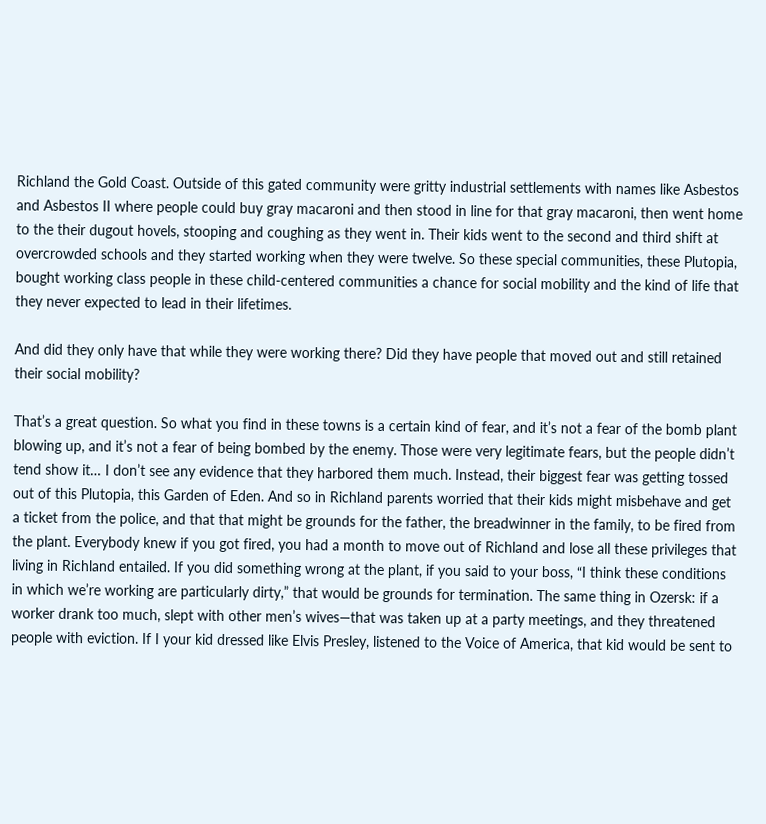Richland the Gold Coast. Outside of this gated community were gritty industrial settlements with names like Asbestos and Asbestos II where people could buy gray macaroni and then stood in line for that gray macaroni, then went home to the their dugout hovels, stooping and coughing as they went in. Their kids went to the second and third shift at overcrowded schools and they started working when they were twelve. So these special communities, these Plutopia, bought working class people in these child-centered communities a chance for social mobility and the kind of life that they never expected to lead in their lifetimes.

And did they only have that while they were working there? Did they have people that moved out and still retained their social mobility?

That’s a great question. So what you find in these towns is a certain kind of fear, and it’s not a fear of the bomb plant blowing up, and it’s not a fear of being bombed by the enemy. Those were very legitimate fears, but the people didn’t tend show it… I don’t see any evidence that they harbored them much. Instead, their biggest fear was getting tossed out of this Plutopia, this Garden of Eden. And so in Richland parents worried that their kids might misbehave and get a ticket from the police, and that that might be grounds for the father, the breadwinner in the family, to be fired from the plant. Everybody knew if you got fired, you had a month to move out of Richland and lose all these privileges that living in Richland entailed. If you did something wrong at the plant, if you said to your boss, “I think these conditions in which we’re working are particularly dirty,” that would be grounds for termination. The same thing in Ozersk: if a worker drank too much, slept with other men’s wives—that was taken up at a party meetings, and they threatened people with eviction. If I your kid dressed like Elvis Presley, listened to the Voice of America, that kid would be sent to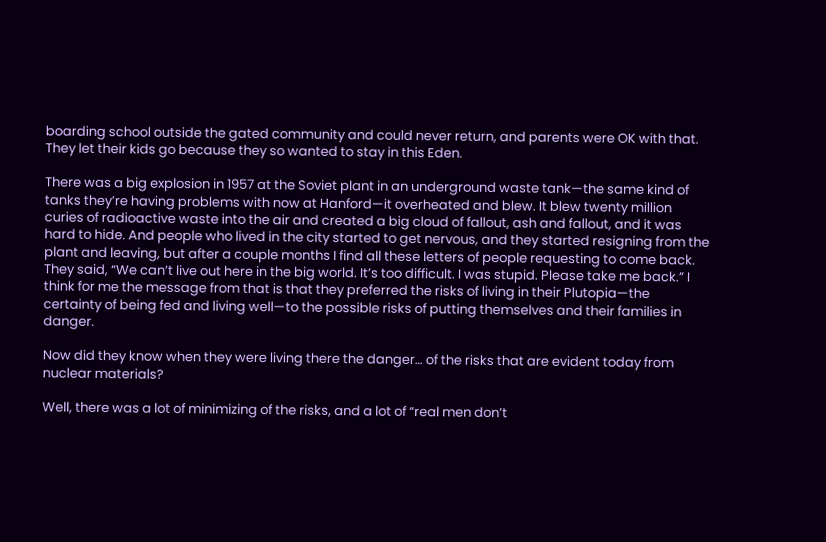boarding school outside the gated community and could never return, and parents were OK with that. They let their kids go because they so wanted to stay in this Eden.

There was a big explosion in 1957 at the Soviet plant in an underground waste tank—the same kind of tanks they’re having problems with now at Hanford—it overheated and blew. It blew twenty million curies of radioactive waste into the air and created a big cloud of fallout, ash and fallout, and it was hard to hide. And people who lived in the city started to get nervous, and they started resigning from the plant and leaving, but after a couple months I find all these letters of people requesting to come back. They said, “We can’t live out here in the big world. It’s too difficult. I was stupid. Please take me back.” I think for me the message from that is that they preferred the risks of living in their Plutopia—the certainty of being fed and living well—to the possible risks of putting themselves and their families in danger.

Now did they know when they were living there the danger… of the risks that are evident today from nuclear materials?

Well, there was a lot of minimizing of the risks, and a lot of “real men don’t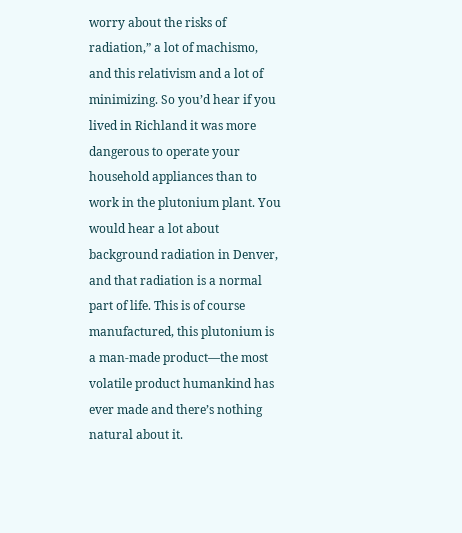worry about the risks of radiation,” a lot of machismo, and this relativism and a lot of minimizing. So you’d hear if you lived in Richland it was more dangerous to operate your household appliances than to work in the plutonium plant. You would hear a lot about background radiation in Denver, and that radiation is a normal part of life. This is of course manufactured, this plutonium is a man-made product—the most volatile product humankind has ever made and there’s nothing natural about it.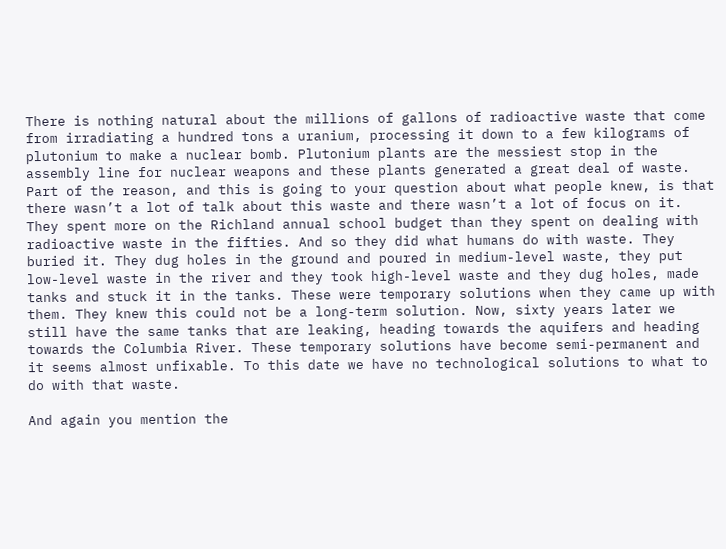There is nothing natural about the millions of gallons of radioactive waste that come from irradiating a hundred tons a uranium, processing it down to a few kilograms of plutonium to make a nuclear bomb. Plutonium plants are the messiest stop in the assembly line for nuclear weapons and these plants generated a great deal of waste. Part of the reason, and this is going to your question about what people knew, is that there wasn’t a lot of talk about this waste and there wasn’t a lot of focus on it. They spent more on the Richland annual school budget than they spent on dealing with radioactive waste in the fifties. And so they did what humans do with waste. They buried it. They dug holes in the ground and poured in medium-level waste, they put low-level waste in the river and they took high-level waste and they dug holes, made tanks and stuck it in the tanks. These were temporary solutions when they came up with them. They knew this could not be a long-term solution. Now, sixty years later we still have the same tanks that are leaking, heading towards the aquifers and heading towards the Columbia River. These temporary solutions have become semi-permanent and it seems almost unfixable. To this date we have no technological solutions to what to do with that waste.

And again you mention the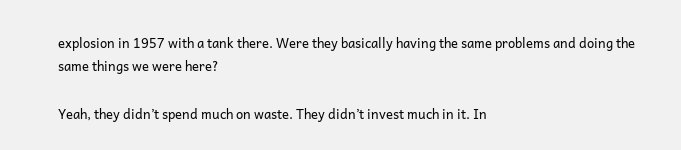explosion in 1957 with a tank there. Were they basically having the same problems and doing the same things we were here?

Yeah, they didn’t spend much on waste. They didn’t invest much in it. In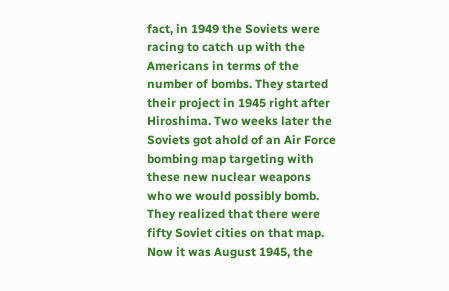fact, in 1949 the Soviets were racing to catch up with the Americans in terms of the number of bombs. They started their project in 1945 right after Hiroshima. Two weeks later the Soviets got ahold of an Air Force bombing map targeting with these new nuclear weapons who we would possibly bomb. They realized that there were fifty Soviet cities on that map. Now it was August 1945, the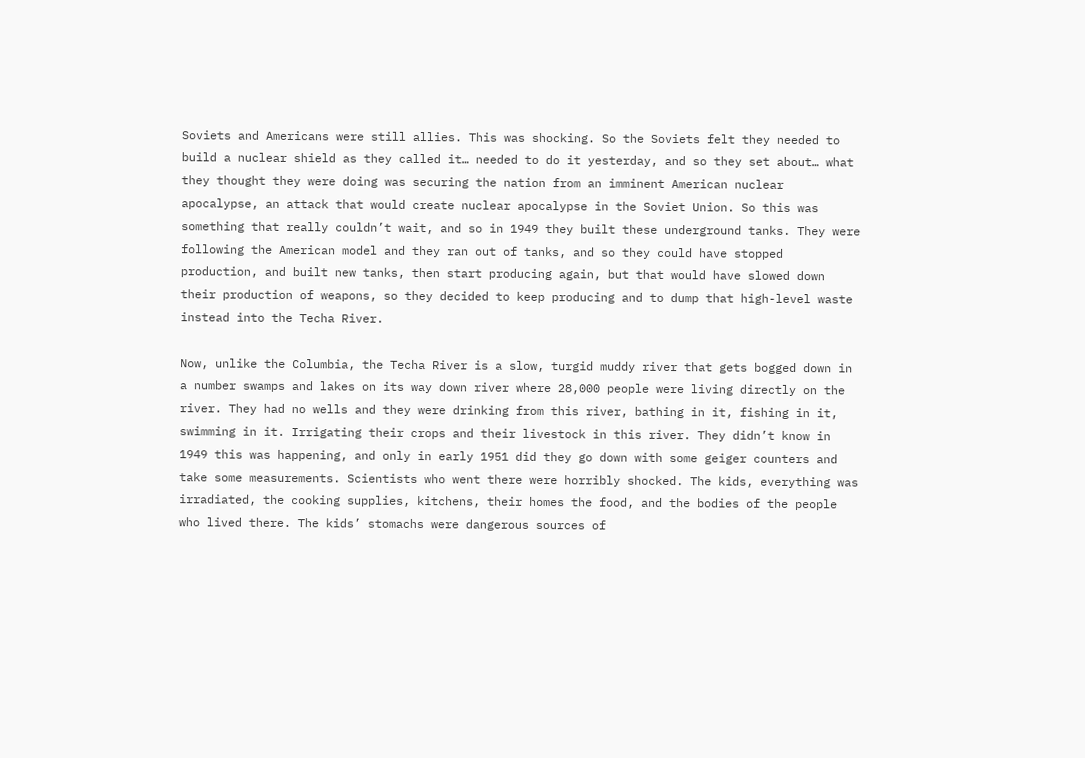Soviets and Americans were still allies. This was shocking. So the Soviets felt they needed to build a nuclear shield as they called it… needed to do it yesterday, and so they set about… what they thought they were doing was securing the nation from an imminent American nuclear apocalypse, an attack that would create nuclear apocalypse in the Soviet Union. So this was something that really couldn’t wait, and so in 1949 they built these underground tanks. They were following the American model and they ran out of tanks, and so they could have stopped production, and built new tanks, then start producing again, but that would have slowed down their production of weapons, so they decided to keep producing and to dump that high-level waste instead into the Techa River.

Now, unlike the Columbia, the Techa River is a slow, turgid muddy river that gets bogged down in a number swamps and lakes on its way down river where 28,000 people were living directly on the river. They had no wells and they were drinking from this river, bathing in it, fishing in it, swimming in it. Irrigating their crops and their livestock in this river. They didn’t know in 1949 this was happening, and only in early 1951 did they go down with some geiger counters and take some measurements. Scientists who went there were horribly shocked. The kids, everything was irradiated, the cooking supplies, kitchens, their homes the food, and the bodies of the people who lived there. The kids’ stomachs were dangerous sources of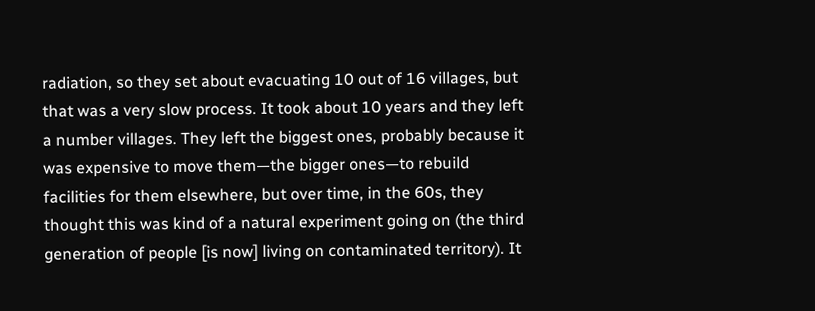radiation, so they set about evacuating 10 out of 16 villages, but that was a very slow process. It took about 10 years and they left a number villages. They left the biggest ones, probably because it was expensive to move them—the bigger ones—to rebuild facilities for them elsewhere, but over time, in the 60s, they thought this was kind of a natural experiment going on (the third generation of people [is now] living on contaminated territory). It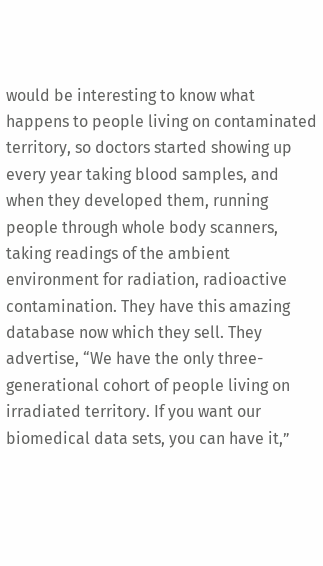would be interesting to know what happens to people living on contaminated territory, so doctors started showing up every year taking blood samples, and when they developed them, running people through whole body scanners, taking readings of the ambient environment for radiation, radioactive contamination. They have this amazing database now which they sell. They advertise, “We have the only three-generational cohort of people living on irradiated territory. If you want our biomedical data sets, you can have it,”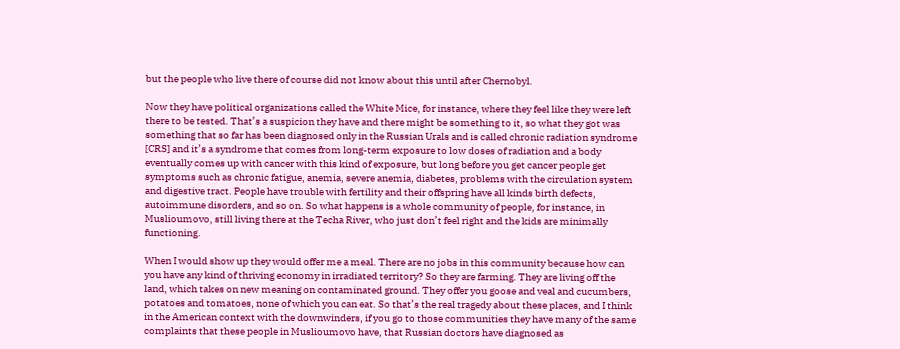but the people who live there of course did not know about this until after Chernobyl.

Now they have political organizations called the White Mice, for instance, where they feel like they were left there to be tested. That’s a suspicion they have and there might be something to it, so what they got was something that so far has been diagnosed only in the Russian Urals and is called chronic radiation syndrome [CRS] and it’s a syndrome that comes from long-term exposure to low doses of radiation and a body eventually comes up with cancer with this kind of exposure, but long before you get cancer people get symptoms such as chronic fatigue, anemia, severe anemia, diabetes, problems with the circulation system and digestive tract. People have trouble with fertility and their offspring have all kinds birth defects, autoimmune disorders, and so on. So what happens is a whole community of people, for instance, in Muslioumovo, still living there at the Techa River, who just don’t feel right and the kids are minimally functioning.

When I would show up they would offer me a meal. There are no jobs in this community because how can you have any kind of thriving economy in irradiated territory? So they are farming. They are living off the land, which takes on new meaning on contaminated ground. They offer you goose and veal and cucumbers, potatoes and tomatoes, none of which you can eat. So that’s the real tragedy about these places, and I think in the American context with the downwinders, if you go to those communities they have many of the same complaints that these people in Muslioumovo have, that Russian doctors have diagnosed as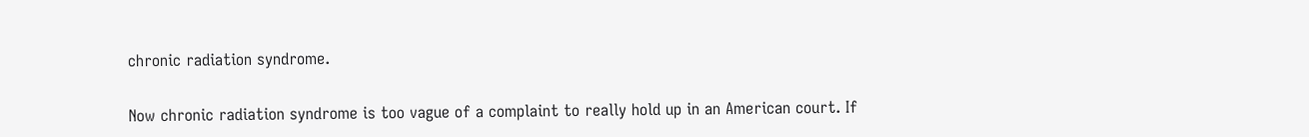chronic radiation syndrome.

Now chronic radiation syndrome is too vague of a complaint to really hold up in an American court. If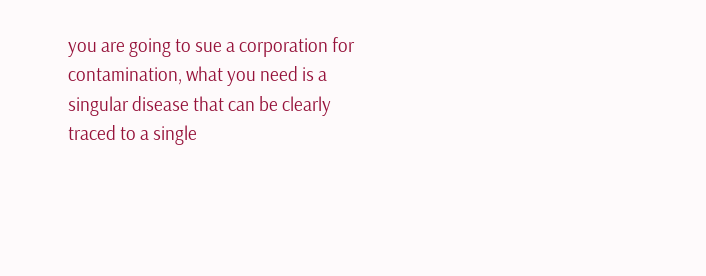you are going to sue a corporation for contamination, what you need is a singular disease that can be clearly traced to a single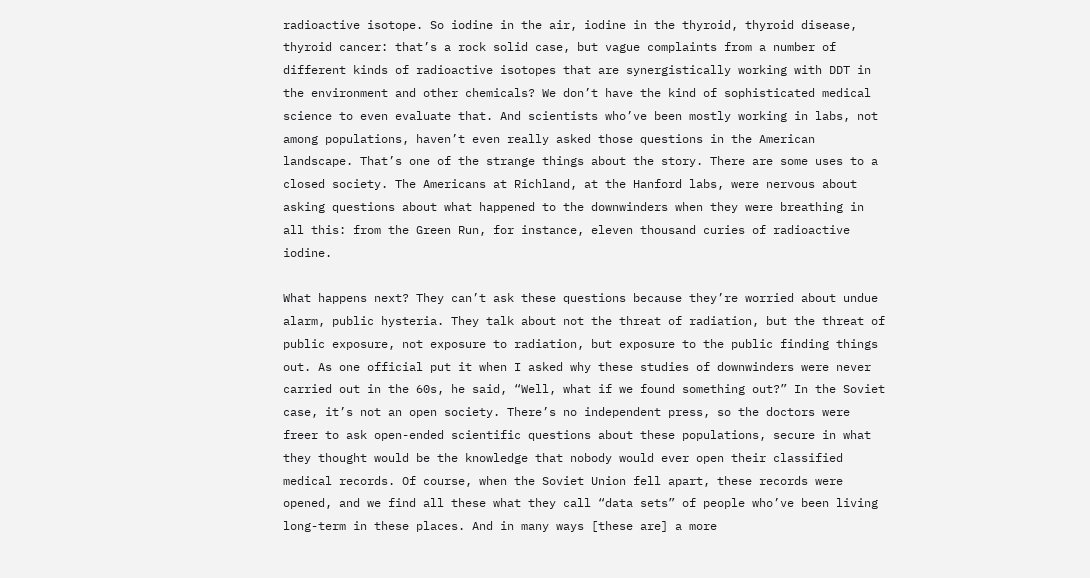radioactive isotope. So iodine in the air, iodine in the thyroid, thyroid disease, thyroid cancer: that’s a rock solid case, but vague complaints from a number of different kinds of radioactive isotopes that are synergistically working with DDT in the environment and other chemicals? We don’t have the kind of sophisticated medical science to even evaluate that. And scientists who’ve been mostly working in labs, not among populations, haven’t even really asked those questions in the American landscape. That’s one of the strange things about the story. There are some uses to a closed society. The Americans at Richland, at the Hanford labs, were nervous about asking questions about what happened to the downwinders when they were breathing in all this: from the Green Run, for instance, eleven thousand curies of radioactive iodine.

What happens next? They can’t ask these questions because they’re worried about undue alarm, public hysteria. They talk about not the threat of radiation, but the threat of public exposure, not exposure to radiation, but exposure to the public finding things out. As one official put it when I asked why these studies of downwinders were never carried out in the 60s, he said, “Well, what if we found something out?” In the Soviet case, it’s not an open society. There’s no independent press, so the doctors were freer to ask open-ended scientific questions about these populations, secure in what they thought would be the knowledge that nobody would ever open their classified medical records. Of course, when the Soviet Union fell apart, these records were opened, and we find all these what they call “data sets” of people who’ve been living long-term in these places. And in many ways [these are] a more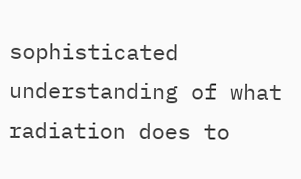sophisticated understanding of what radiation does to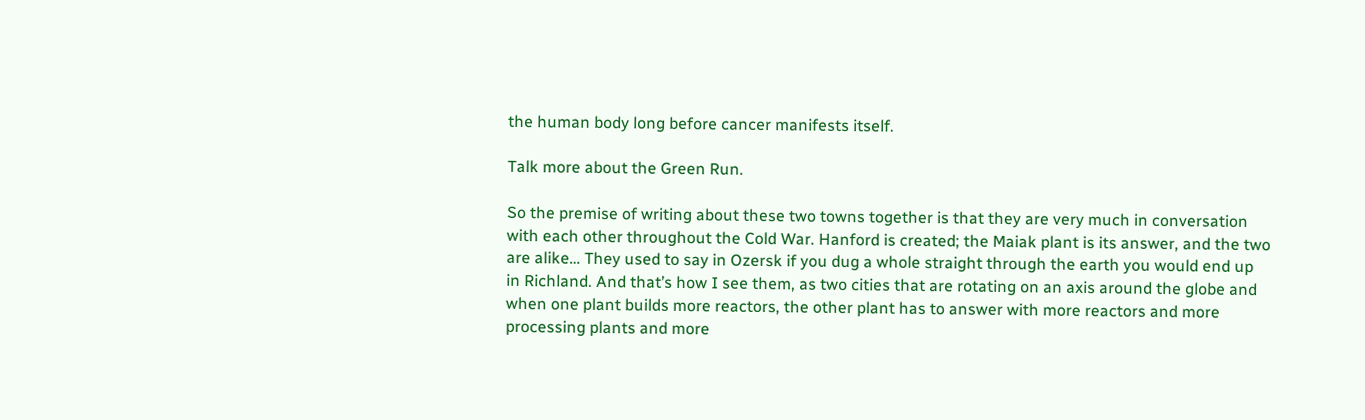the human body long before cancer manifests itself.

Talk more about the Green Run.

So the premise of writing about these two towns together is that they are very much in conversation with each other throughout the Cold War. Hanford is created; the Maiak plant is its answer, and the two are alike… They used to say in Ozersk if you dug a whole straight through the earth you would end up in Richland. And that’s how I see them, as two cities that are rotating on an axis around the globe and when one plant builds more reactors, the other plant has to answer with more reactors and more processing plants and more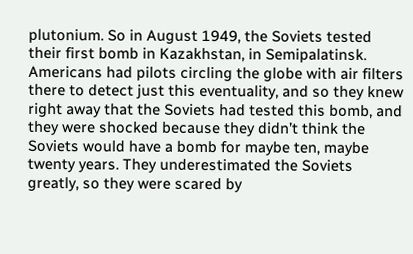plutonium. So in August 1949, the Soviets tested their first bomb in Kazakhstan, in Semipalatinsk. Americans had pilots circling the globe with air filters there to detect just this eventuality, and so they knew right away that the Soviets had tested this bomb, and they were shocked because they didn’t think the Soviets would have a bomb for maybe ten, maybe twenty years. They underestimated the Soviets greatly, so they were scared by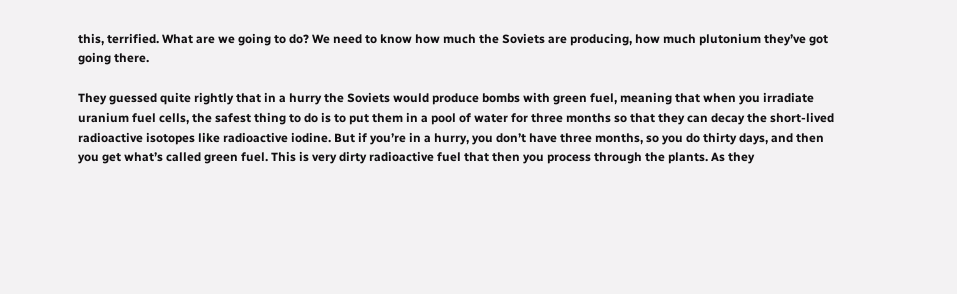this, terrified. What are we going to do? We need to know how much the Soviets are producing, how much plutonium they’ve got going there.

They guessed quite rightly that in a hurry the Soviets would produce bombs with green fuel, meaning that when you irradiate uranium fuel cells, the safest thing to do is to put them in a pool of water for three months so that they can decay the short-lived radioactive isotopes like radioactive iodine. But if you’re in a hurry, you don’t have three months, so you do thirty days, and then you get what’s called green fuel. This is very dirty radioactive fuel that then you process through the plants. As they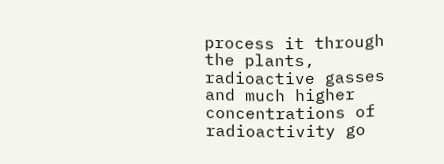process it through the plants, radioactive gasses and much higher concentrations of radioactivity go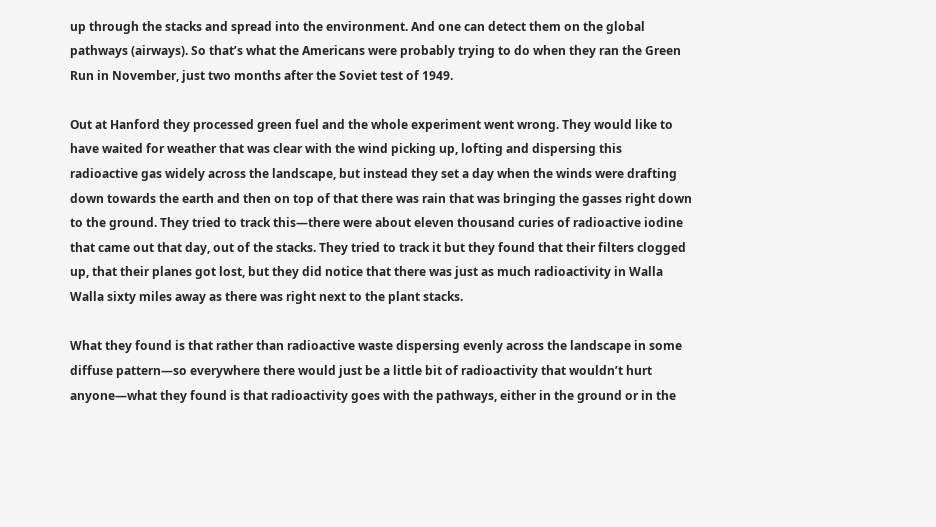up through the stacks and spread into the environment. And one can detect them on the global pathways (airways). So that’s what the Americans were probably trying to do when they ran the Green Run in November, just two months after the Soviet test of 1949.

Out at Hanford they processed green fuel and the whole experiment went wrong. They would like to have waited for weather that was clear with the wind picking up, lofting and dispersing this radioactive gas widely across the landscape, but instead they set a day when the winds were drafting down towards the earth and then on top of that there was rain that was bringing the gasses right down to the ground. They tried to track this—there were about eleven thousand curies of radioactive iodine that came out that day, out of the stacks. They tried to track it but they found that their filters clogged up, that their planes got lost, but they did notice that there was just as much radioactivity in Walla Walla sixty miles away as there was right next to the plant stacks.

What they found is that rather than radioactive waste dispersing evenly across the landscape in some diffuse pattern—so everywhere there would just be a little bit of radioactivity that wouldn’t hurt anyone—what they found is that radioactivity goes with the pathways, either in the ground or in the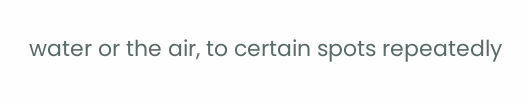water or the air, to certain spots repeatedly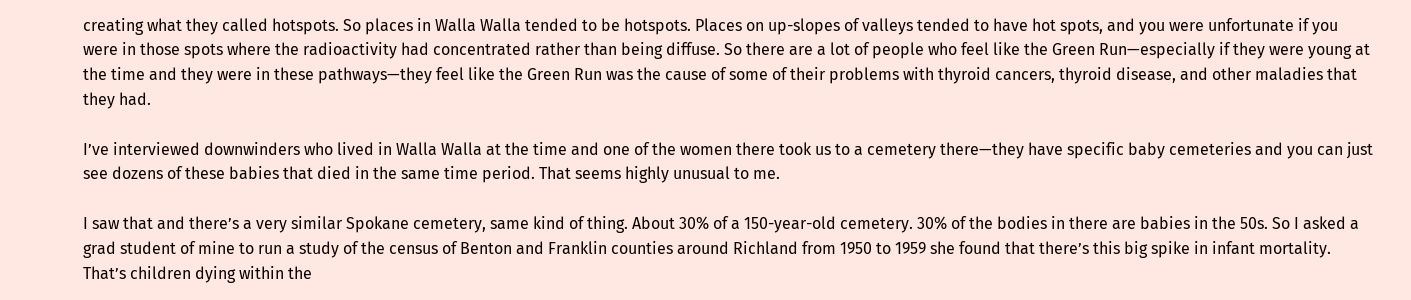creating what they called hotspots. So places in Walla Walla tended to be hotspots. Places on up-slopes of valleys tended to have hot spots, and you were unfortunate if you were in those spots where the radioactivity had concentrated rather than being diffuse. So there are a lot of people who feel like the Green Run—especially if they were young at the time and they were in these pathways—they feel like the Green Run was the cause of some of their problems with thyroid cancers, thyroid disease, and other maladies that they had.

I’ve interviewed downwinders who lived in Walla Walla at the time and one of the women there took us to a cemetery there—they have specific baby cemeteries and you can just see dozens of these babies that died in the same time period. That seems highly unusual to me.

I saw that and there’s a very similar Spokane cemetery, same kind of thing. About 30% of a 150-year-old cemetery. 30% of the bodies in there are babies in the 50s. So I asked a grad student of mine to run a study of the census of Benton and Franklin counties around Richland from 1950 to 1959 she found that there’s this big spike in infant mortality. That’s children dying within the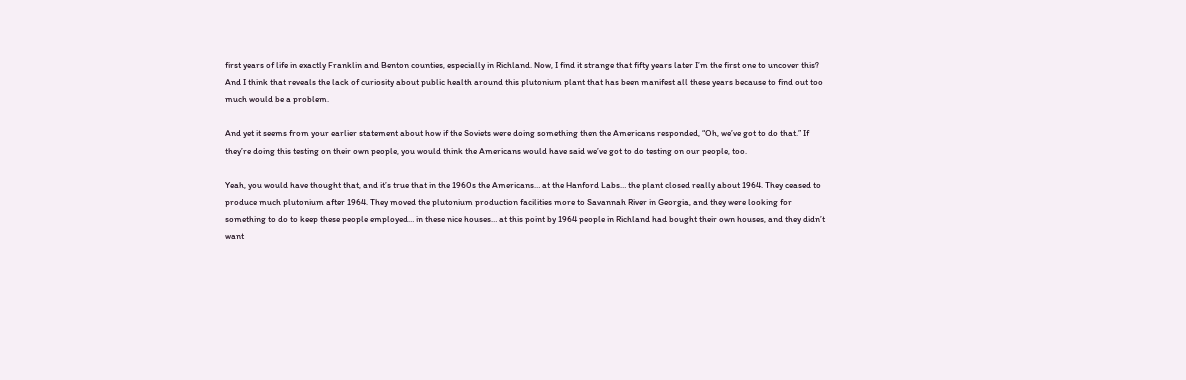first years of life in exactly Franklin and Benton counties, especially in Richland. Now, I find it strange that fifty years later I’m the first one to uncover this? And I think that reveals the lack of curiosity about public health around this plutonium plant that has been manifest all these years because to find out too much would be a problem.

And yet it seems from your earlier statement about how if the Soviets were doing something then the Americans responded, “Oh, we’ve got to do that.” If they’re doing this testing on their own people, you would think the Americans would have said we’ve got to do testing on our people, too.

Yeah, you would have thought that, and it’s true that in the 1960s the Americans… at the Hanford Labs… the plant closed really about 1964. They ceased to produce much plutonium after 1964. They moved the plutonium production facilities more to Savannah River in Georgia, and they were looking for something to do to keep these people employed… in these nice houses… at this point by 1964 people in Richland had bought their own houses, and they didn’t want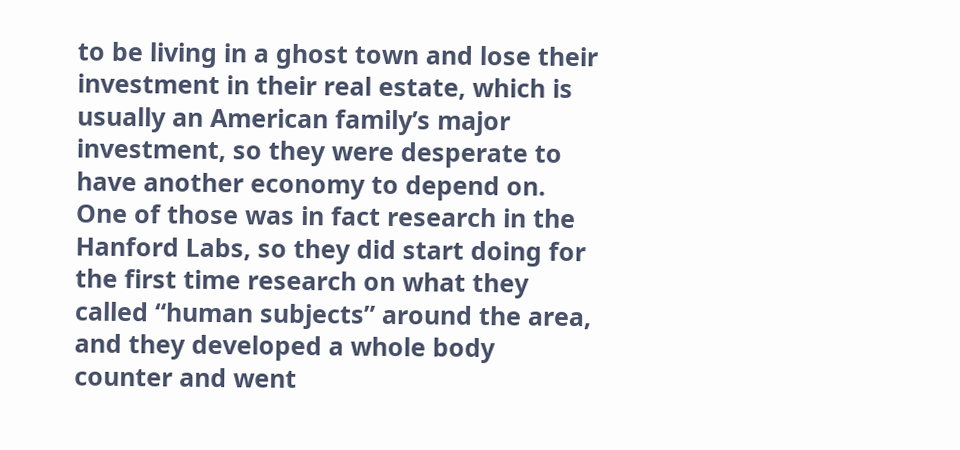to be living in a ghost town and lose their investment in their real estate, which is usually an American family’s major investment, so they were desperate to have another economy to depend on. One of those was in fact research in the Hanford Labs, so they did start doing for the first time research on what they called “human subjects” around the area, and they developed a whole body counter and went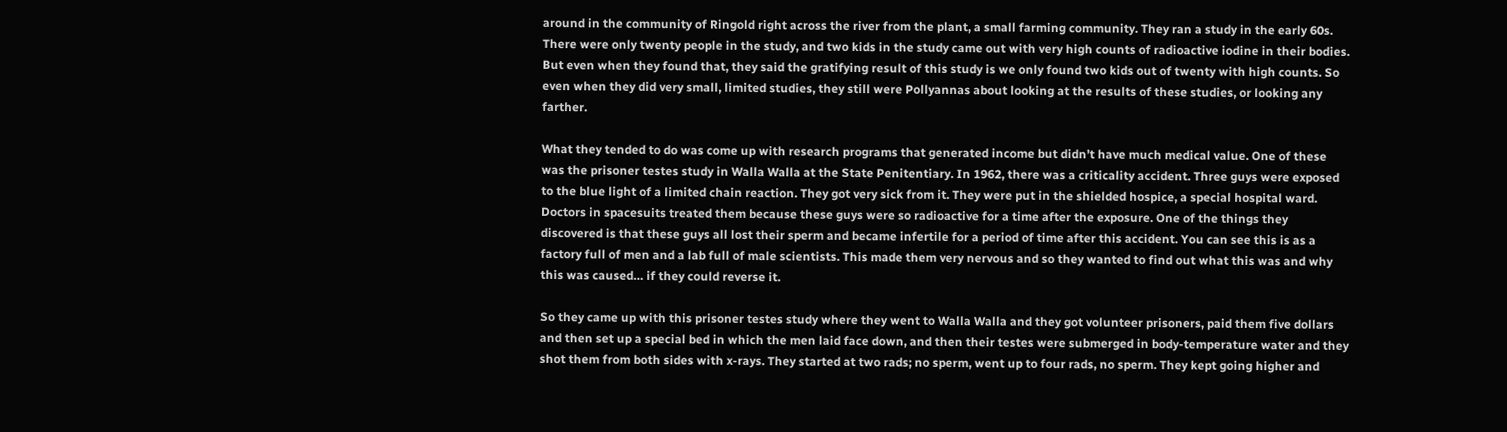around in the community of Ringold right across the river from the plant, a small farming community. They ran a study in the early 60s. There were only twenty people in the study, and two kids in the study came out with very high counts of radioactive iodine in their bodies. But even when they found that, they said the gratifying result of this study is we only found two kids out of twenty with high counts. So even when they did very small, limited studies, they still were Pollyannas about looking at the results of these studies, or looking any farther.

What they tended to do was come up with research programs that generated income but didn’t have much medical value. One of these was the prisoner testes study in Walla Walla at the State Penitentiary. In 1962, there was a criticality accident. Three guys were exposed to the blue light of a limited chain reaction. They got very sick from it. They were put in the shielded hospice, a special hospital ward. Doctors in spacesuits treated them because these guys were so radioactive for a time after the exposure. One of the things they discovered is that these guys all lost their sperm and became infertile for a period of time after this accident. You can see this is as a factory full of men and a lab full of male scientists. This made them very nervous and so they wanted to find out what this was and why this was caused… if they could reverse it.

So they came up with this prisoner testes study where they went to Walla Walla and they got volunteer prisoners, paid them five dollars and then set up a special bed in which the men laid face down, and then their testes were submerged in body-temperature water and they shot them from both sides with x-rays. They started at two rads; no sperm, went up to four rads, no sperm. They kept going higher and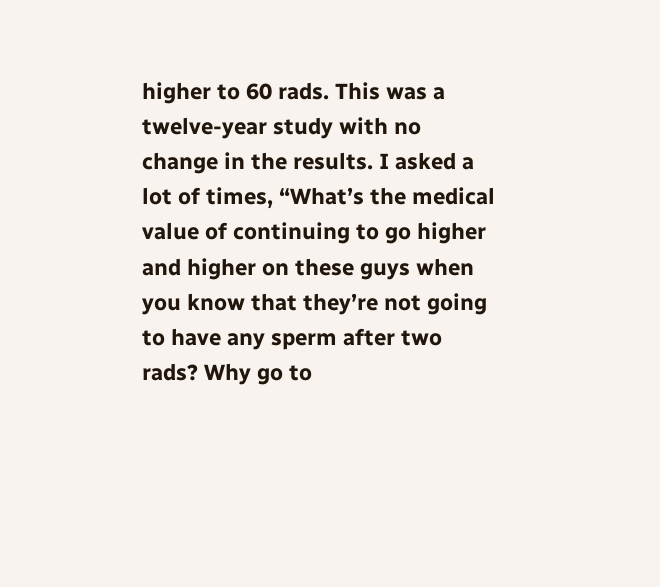higher to 60 rads. This was a twelve-year study with no change in the results. I asked a lot of times, “What’s the medical value of continuing to go higher and higher on these guys when you know that they’re not going to have any sperm after two rads? Why go to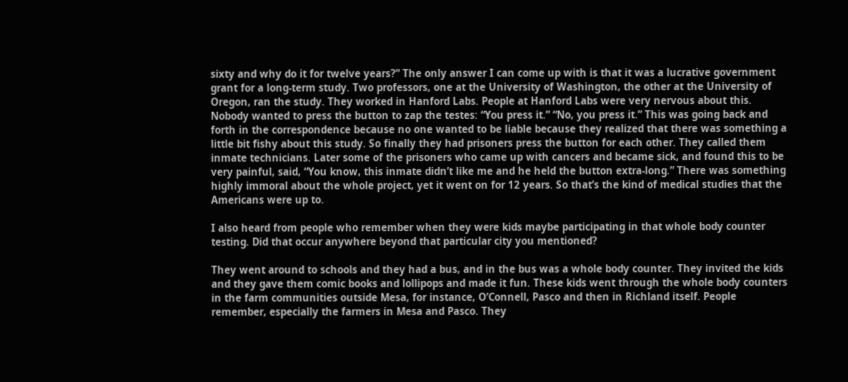sixty and why do it for twelve years?” The only answer I can come up with is that it was a lucrative government grant for a long-term study. Two professors, one at the University of Washington, the other at the University of Oregon, ran the study. They worked in Hanford Labs. People at Hanford Labs were very nervous about this. Nobody wanted to press the button to zap the testes: “You press it.” “No, you press it.” This was going back and forth in the correspondence because no one wanted to be liable because they realized that there was something a little bit fishy about this study. So finally they had prisoners press the button for each other. They called them inmate technicians. Later some of the prisoners who came up with cancers and became sick, and found this to be very painful, said, “You know, this inmate didn’t like me and he held the button extra-long.” There was something highly immoral about the whole project, yet it went on for 12 years. So that’s the kind of medical studies that the Americans were up to.

I also heard from people who remember when they were kids maybe participating in that whole body counter testing. Did that occur anywhere beyond that particular city you mentioned?

They went around to schools and they had a bus, and in the bus was a whole body counter. They invited the kids and they gave them comic books and lollipops and made it fun. These kids went through the whole body counters in the farm communities outside Mesa, for instance, O’Connell, Pasco and then in Richland itself. People remember, especially the farmers in Mesa and Pasco. They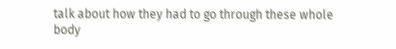talk about how they had to go through these whole body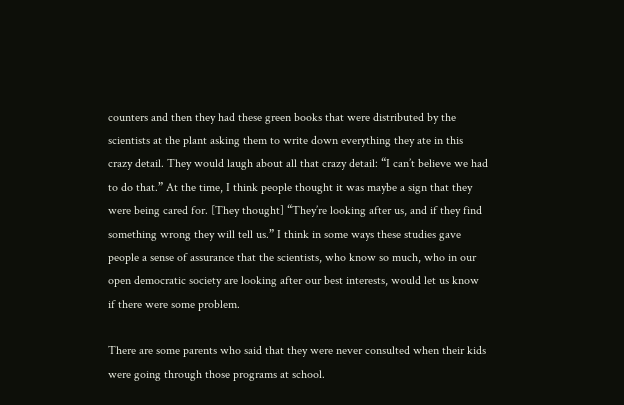counters and then they had these green books that were distributed by the scientists at the plant asking them to write down everything they ate in this crazy detail. They would laugh about all that crazy detail: “I can’t believe we had to do that.” At the time, I think people thought it was maybe a sign that they were being cared for. [They thought] “They’re looking after us, and if they find something wrong they will tell us.” I think in some ways these studies gave people a sense of assurance that the scientists, who know so much, who in our open democratic society are looking after our best interests, would let us know if there were some problem.

There are some parents who said that they were never consulted when their kids were going through those programs at school.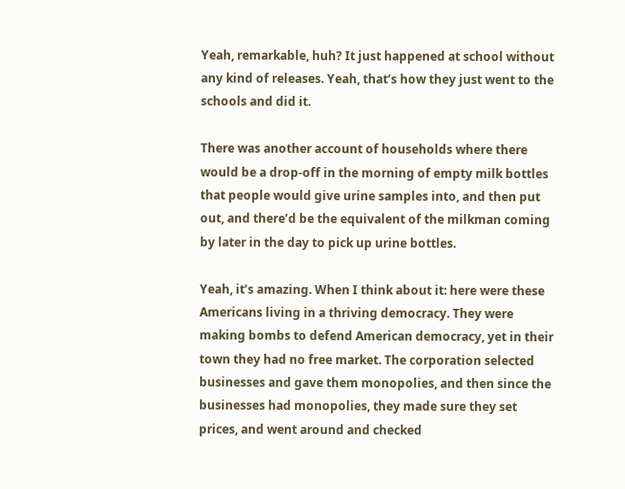Yeah, remarkable, huh? It just happened at school without any kind of releases. Yeah, that’s how they just went to the schools and did it.

There was another account of households where there would be a drop-off in the morning of empty milk bottles that people would give urine samples into, and then put out, and there’d be the equivalent of the milkman coming by later in the day to pick up urine bottles.

Yeah, it’s amazing. When I think about it: here were these Americans living in a thriving democracy. They were making bombs to defend American democracy, yet in their town they had no free market. The corporation selected businesses and gave them monopolies, and then since the businesses had monopolies, they made sure they set prices, and went around and checked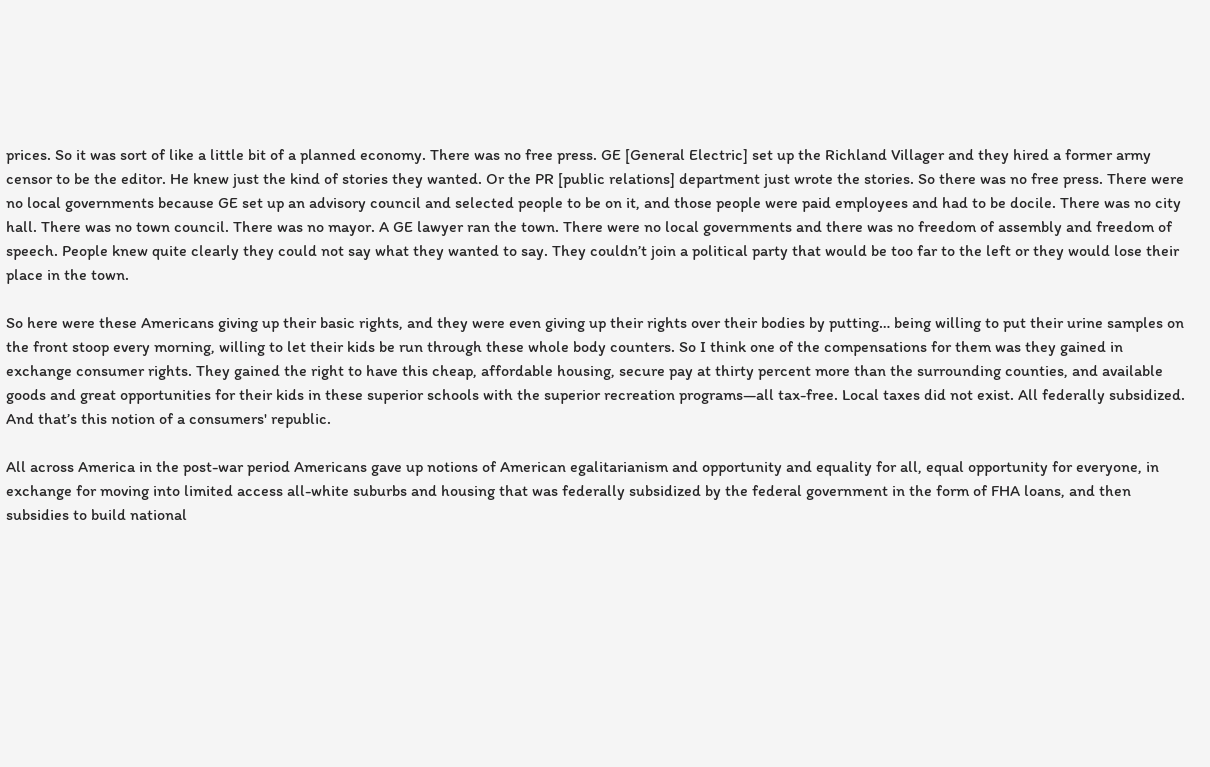prices. So it was sort of like a little bit of a planned economy. There was no free press. GE [General Electric] set up the Richland Villager and they hired a former army censor to be the editor. He knew just the kind of stories they wanted. Or the PR [public relations] department just wrote the stories. So there was no free press. There were no local governments because GE set up an advisory council and selected people to be on it, and those people were paid employees and had to be docile. There was no city hall. There was no town council. There was no mayor. A GE lawyer ran the town. There were no local governments and there was no freedom of assembly and freedom of speech. People knew quite clearly they could not say what they wanted to say. They couldn’t join a political party that would be too far to the left or they would lose their place in the town.

So here were these Americans giving up their basic rights, and they were even giving up their rights over their bodies by putting… being willing to put their urine samples on the front stoop every morning, willing to let their kids be run through these whole body counters. So I think one of the compensations for them was they gained in exchange consumer rights. They gained the right to have this cheap, affordable housing, secure pay at thirty percent more than the surrounding counties, and available goods and great opportunities for their kids in these superior schools with the superior recreation programs—all tax-free. Local taxes did not exist. All federally subsidized. And that’s this notion of a consumers' republic.

All across America in the post-war period Americans gave up notions of American egalitarianism and opportunity and equality for all, equal opportunity for everyone, in exchange for moving into limited access all-white suburbs and housing that was federally subsidized by the federal government in the form of FHA loans, and then subsidies to build national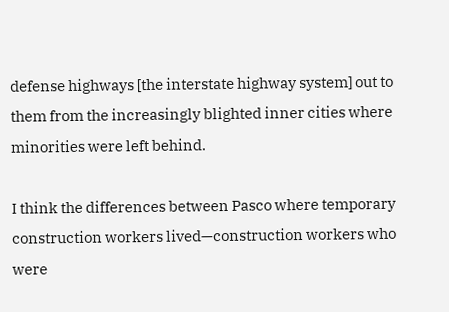defense highways [the interstate highway system] out to them from the increasingly blighted inner cities where minorities were left behind.

I think the differences between Pasco where temporary construction workers lived—construction workers who were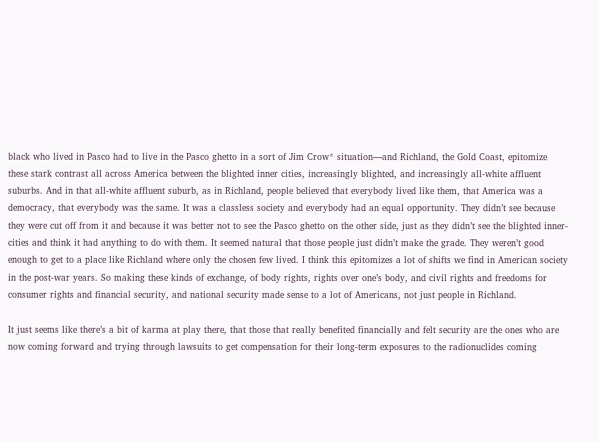black who lived in Pasco had to live in the Pasco ghetto in a sort of Jim Crow* situation—and Richland, the Gold Coast, epitomize these stark contrast all across America between the blighted inner cities, increasingly blighted, and increasingly all-white affluent suburbs. And in that all-white affluent suburb, as in Richland, people believed that everybody lived like them, that America was a democracy, that everybody was the same. It was a classless society and everybody had an equal opportunity. They didn’t see because they were cut off from it and because it was better not to see the Pasco ghetto on the other side, just as they didn’t see the blighted inner-cities and think it had anything to do with them. It seemed natural that those people just didn’t make the grade. They weren’t good enough to get to a place like Richland where only the chosen few lived. I think this epitomizes a lot of shifts we find in American society in the post-war years. So making these kinds of exchange, of body rights, rights over one’s body, and civil rights and freedoms for consumer rights and financial security, and national security made sense to a lot of Americans, not just people in Richland.

It just seems like there’s a bit of karma at play there, that those that really benefited financially and felt security are the ones who are now coming forward and trying through lawsuits to get compensation for their long-term exposures to the radionuclides coming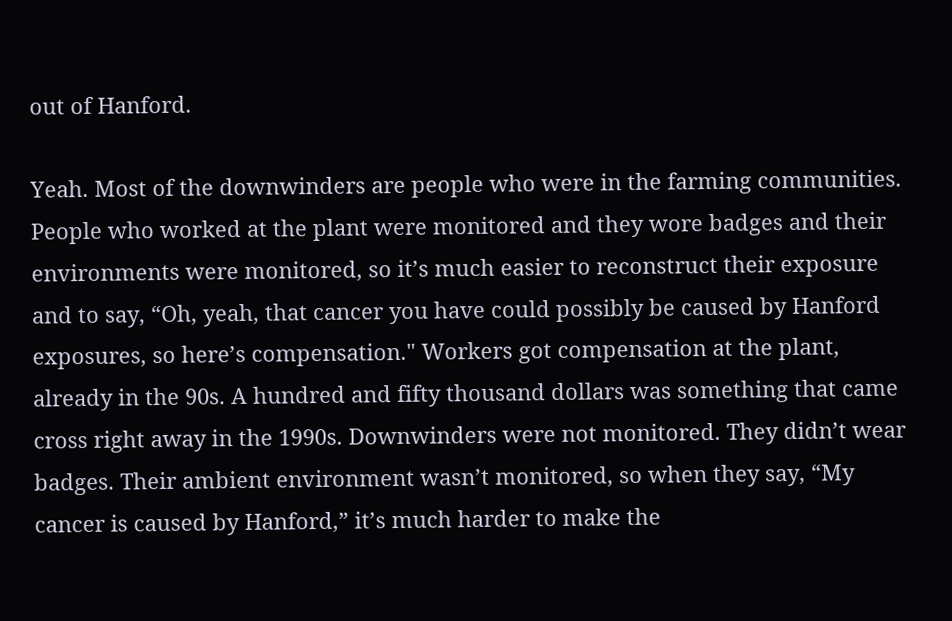out of Hanford.

Yeah. Most of the downwinders are people who were in the farming communities. People who worked at the plant were monitored and they wore badges and their environments were monitored, so it’s much easier to reconstruct their exposure and to say, “Oh, yeah, that cancer you have could possibly be caused by Hanford exposures, so here’s compensation." Workers got compensation at the plant, already in the 90s. A hundred and fifty thousand dollars was something that came cross right away in the 1990s. Downwinders were not monitored. They didn’t wear badges. Their ambient environment wasn’t monitored, so when they say, “My cancer is caused by Hanford,” it’s much harder to make the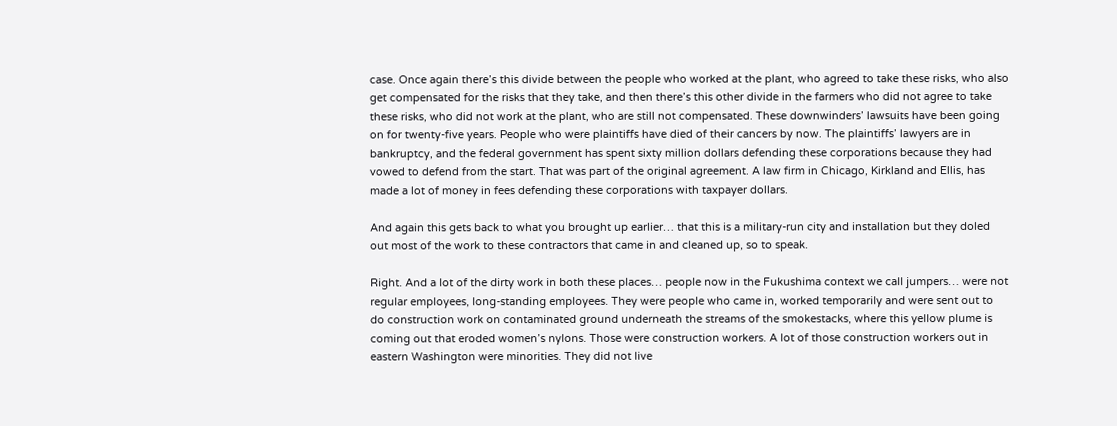case. Once again there’s this divide between the people who worked at the plant, who agreed to take these risks, who also get compensated for the risks that they take, and then there’s this other divide in the farmers who did not agree to take these risks, who did not work at the plant, who are still not compensated. These downwinders’ lawsuits have been going on for twenty-five years. People who were plaintiffs have died of their cancers by now. The plaintiffs’ lawyers are in bankruptcy, and the federal government has spent sixty million dollars defending these corporations because they had vowed to defend from the start. That was part of the original agreement. A law firm in Chicago, Kirkland and Ellis, has made a lot of money in fees defending these corporations with taxpayer dollars.

And again this gets back to what you brought up earlier… that this is a military-run city and installation but they doled out most of the work to these contractors that came in and cleaned up, so to speak.

Right. And a lot of the dirty work in both these places… people now in the Fukushima context we call jumpers… were not regular employees, long-standing employees. They were people who came in, worked temporarily and were sent out to do construction work on contaminated ground underneath the streams of the smokestacks, where this yellow plume is coming out that eroded women’s nylons. Those were construction workers. A lot of those construction workers out in eastern Washington were minorities. They did not live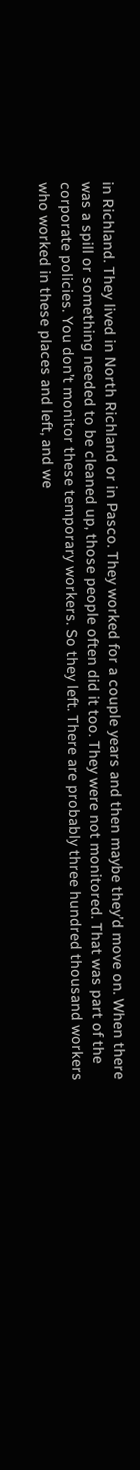in Richland. They lived in North Richland or in Pasco. They worked for a couple years and then maybe they’d move on. When there was a spill or something needed to be cleaned up, those people often did it too. They were not monitored. That was part of the corporate policies. You don’t monitor these temporary workers. So they left. There are probably three hundred thousand workers who worked in these places and left, and we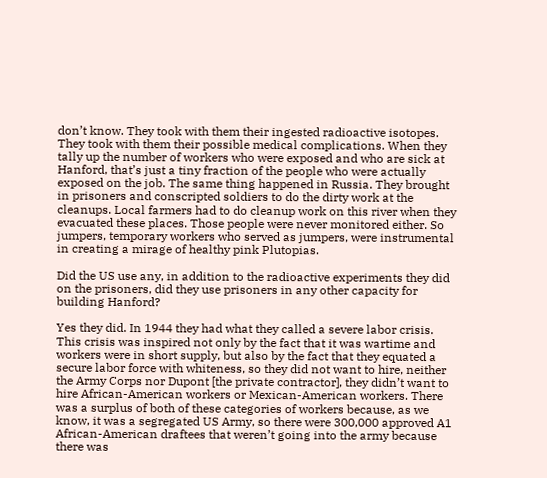don’t know. They took with them their ingested radioactive isotopes. They took with them their possible medical complications. When they tally up the number of workers who were exposed and who are sick at Hanford, that’s just a tiny fraction of the people who were actually exposed on the job. The same thing happened in Russia. They brought in prisoners and conscripted soldiers to do the dirty work at the cleanups. Local farmers had to do cleanup work on this river when they evacuated these places. Those people were never monitored either. So jumpers, temporary workers who served as jumpers, were instrumental in creating a mirage of healthy pink Plutopias.

Did the US use any, in addition to the radioactive experiments they did on the prisoners, did they use prisoners in any other capacity for building Hanford?

Yes they did. In 1944 they had what they called a severe labor crisis. This crisis was inspired not only by the fact that it was wartime and workers were in short supply, but also by the fact that they equated a secure labor force with whiteness, so they did not want to hire, neither the Army Corps nor Dupont [the private contractor], they didn’t want to hire African-American workers or Mexican-American workers. There was a surplus of both of these categories of workers because, as we know, it was a segregated US Army, so there were 300,000 approved A1 African-American draftees that weren’t going into the army because there was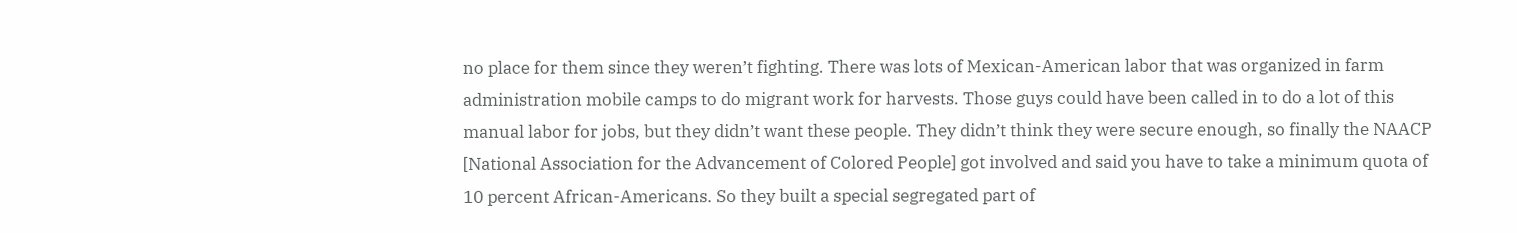no place for them since they weren’t fighting. There was lots of Mexican-American labor that was organized in farm administration mobile camps to do migrant work for harvests. Those guys could have been called in to do a lot of this manual labor for jobs, but they didn’t want these people. They didn’t think they were secure enough, so finally the NAACP [National Association for the Advancement of Colored People] got involved and said you have to take a minimum quota of 10 percent African-Americans. So they built a special segregated part of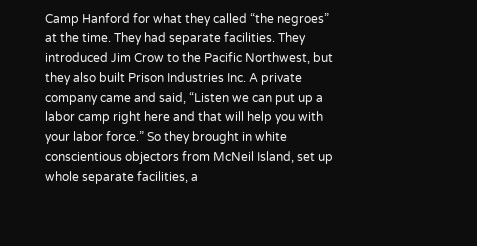Camp Hanford for what they called “the negroes” at the time. They had separate facilities. They introduced Jim Crow to the Pacific Northwest, but they also built Prison Industries Inc. A private company came and said, “Listen we can put up a labor camp right here and that will help you with your labor force.” So they brought in white conscientious objectors from McNeil Island, set up whole separate facilities, a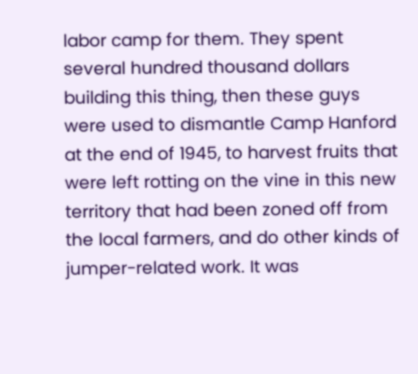labor camp for them. They spent several hundred thousand dollars building this thing, then these guys were used to dismantle Camp Hanford at the end of 1945, to harvest fruits that were left rotting on the vine in this new territory that had been zoned off from the local farmers, and do other kinds of jumper-related work. It was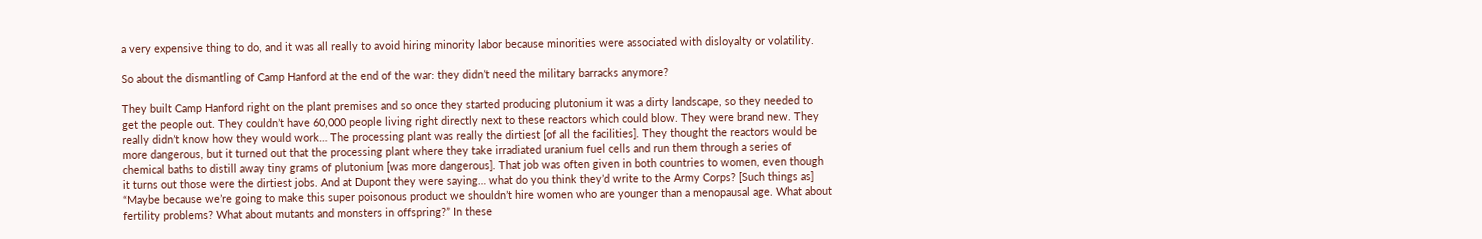a very expensive thing to do, and it was all really to avoid hiring minority labor because minorities were associated with disloyalty or volatility.

So about the dismantling of Camp Hanford at the end of the war: they didn’t need the military barracks anymore?

They built Camp Hanford right on the plant premises and so once they started producing plutonium it was a dirty landscape, so they needed to get the people out. They couldn’t have 60,000 people living right directly next to these reactors which could blow. They were brand new. They really didn’t know how they would work… The processing plant was really the dirtiest [of all the facilities]. They thought the reactors would be more dangerous, but it turned out that the processing plant where they take irradiated uranium fuel cells and run them through a series of chemical baths to distill away tiny grams of plutonium [was more dangerous]. That job was often given in both countries to women, even though it turns out those were the dirtiest jobs. And at Dupont they were saying… what do you think they’d write to the Army Corps? [Such things as] “Maybe because we’re going to make this super poisonous product we shouldn’t hire women who are younger than a menopausal age. What about fertility problems? What about mutants and monsters in offspring?” In these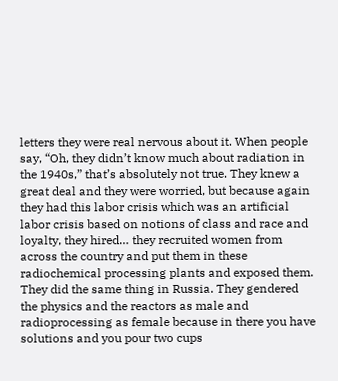letters they were real nervous about it. When people say, “Oh, they didn’t know much about radiation in the 1940s,” that’s absolutely not true. They knew a great deal and they were worried, but because again they had this labor crisis which was an artificial labor crisis based on notions of class and race and loyalty, they hired… they recruited women from across the country and put them in these radiochemical processing plants and exposed them. They did the same thing in Russia. They gendered the physics and the reactors as male and radioprocessing as female because in there you have solutions and you pour two cups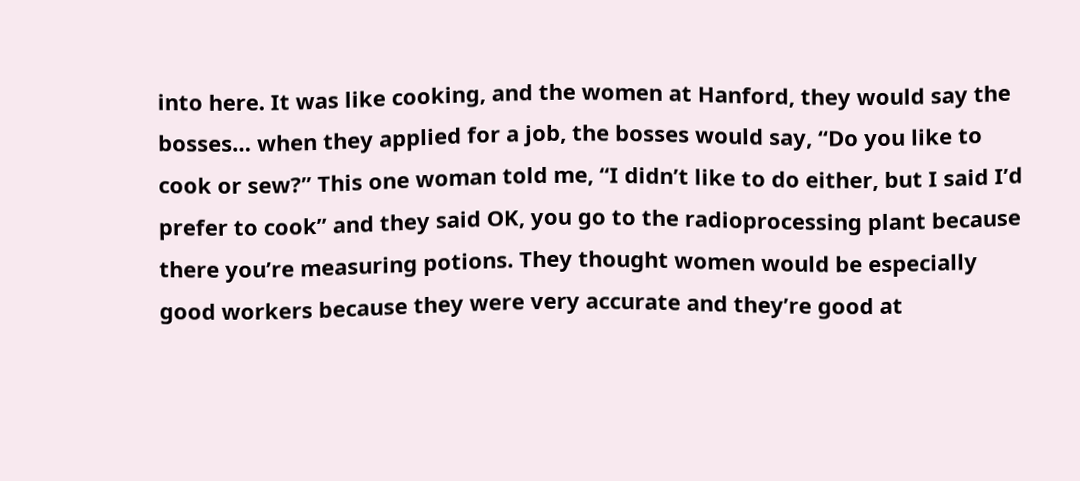into here. It was like cooking, and the women at Hanford, they would say the bosses… when they applied for a job, the bosses would say, “Do you like to cook or sew?” This one woman told me, “I didn’t like to do either, but I said I’d prefer to cook” and they said OK, you go to the radioprocessing plant because there you’re measuring potions. They thought women would be especially good workers because they were very accurate and they’re good at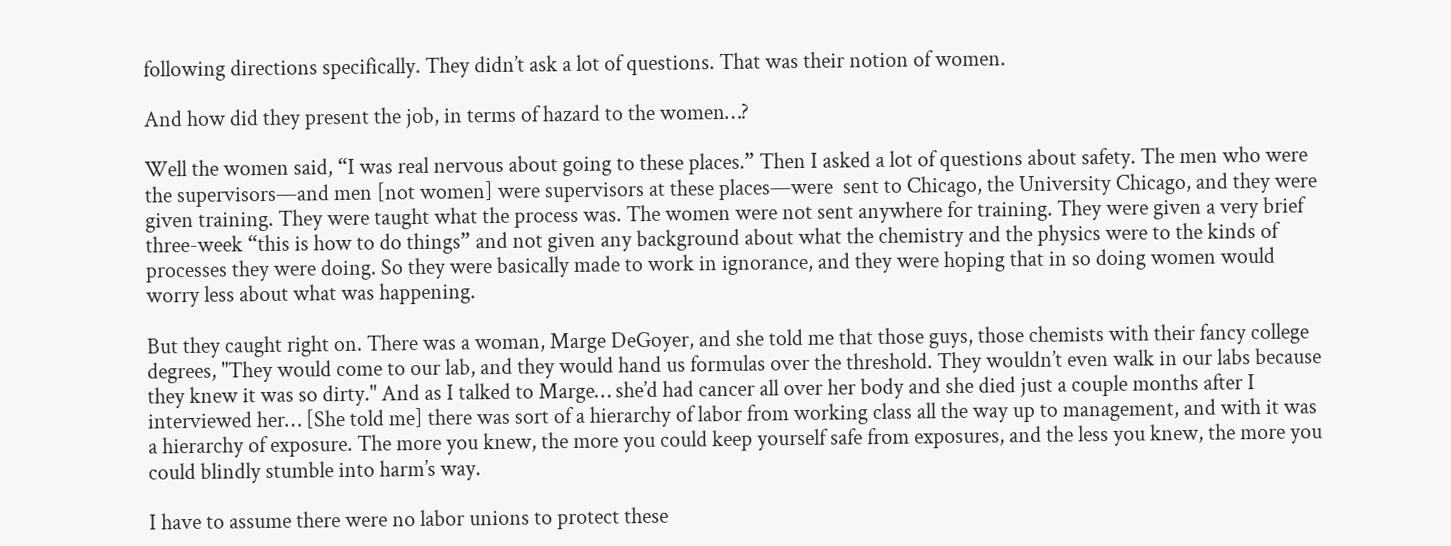following directions specifically. They didn’t ask a lot of questions. That was their notion of women.

And how did they present the job, in terms of hazard to the women…?

Well the women said, “I was real nervous about going to these places.” Then I asked a lot of questions about safety. The men who were the supervisors—and men [not women] were supervisors at these places—were  sent to Chicago, the University Chicago, and they were given training. They were taught what the process was. The women were not sent anywhere for training. They were given a very brief three-week “this is how to do things” and not given any background about what the chemistry and the physics were to the kinds of processes they were doing. So they were basically made to work in ignorance, and they were hoping that in so doing women would worry less about what was happening.

But they caught right on. There was a woman, Marge DeGoyer, and she told me that those guys, those chemists with their fancy college degrees, "They would come to our lab, and they would hand us formulas over the threshold. They wouldn’t even walk in our labs because they knew it was so dirty." And as I talked to Marge… she’d had cancer all over her body and she died just a couple months after I interviewed her… [She told me] there was sort of a hierarchy of labor from working class all the way up to management, and with it was a hierarchy of exposure. The more you knew, the more you could keep yourself safe from exposures, and the less you knew, the more you could blindly stumble into harm’s way.

I have to assume there were no labor unions to protect these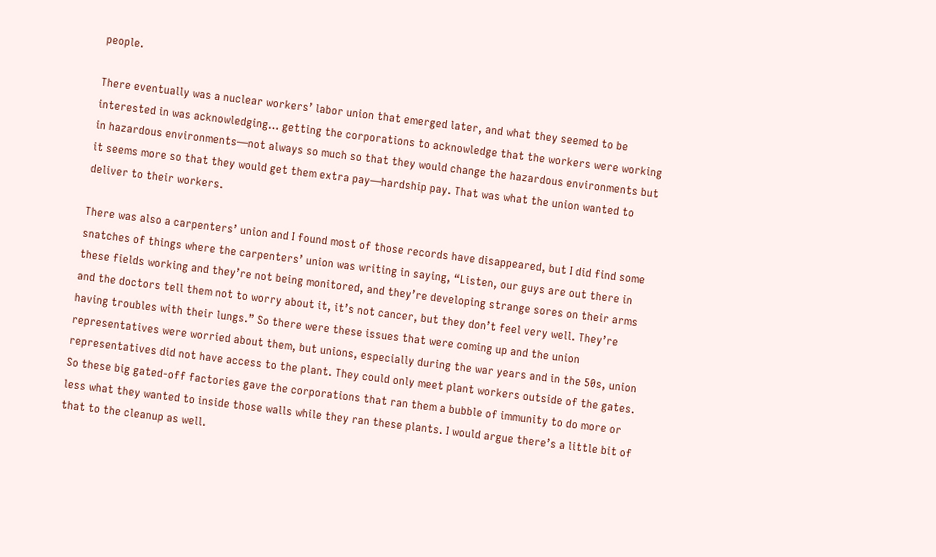people.

There eventually was a nuclear workers’ labor union that emerged later, and what they seemed to be interested in was acknowledging… getting the corporations to acknowledge that the workers were working in hazardous environments—not always so much so that they would change the hazardous environments but it seems more so that they would get them extra pay—hardship pay. That was what the union wanted to deliver to their workers.

There was also a carpenters’ union and I found most of those records have disappeared, but I did find some snatches of things where the carpenters’ union was writing in saying, “Listen, our guys are out there in these fields working and they’re not being monitored, and they’re developing strange sores on their arms and the doctors tell them not to worry about it, it’s not cancer, but they don’t feel very well. They’re having troubles with their lungs.” So there were these issues that were coming up and the union representatives were worried about them, but unions, especially during the war years and in the 50s, union representatives did not have access to the plant. They could only meet plant workers outside of the gates. So these big gated-off factories gave the corporations that ran them a bubble of immunity to do more or less what they wanted to inside those walls while they ran these plants. I would argue there’s a little bit of that to the cleanup as well.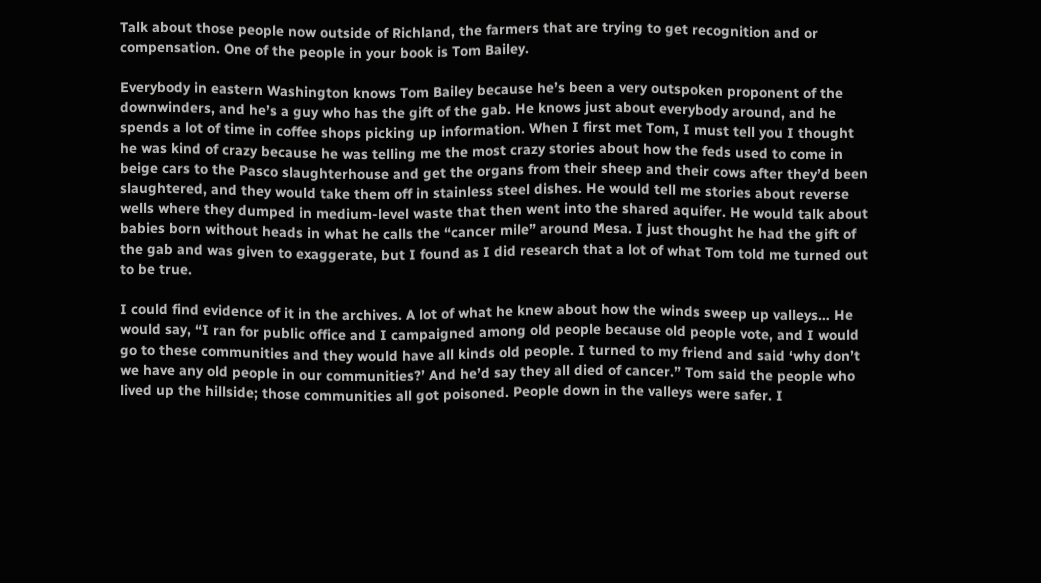Talk about those people now outside of Richland, the farmers that are trying to get recognition and or compensation. One of the people in your book is Tom Bailey.

Everybody in eastern Washington knows Tom Bailey because he’s been a very outspoken proponent of the downwinders, and he’s a guy who has the gift of the gab. He knows just about everybody around, and he spends a lot of time in coffee shops picking up information. When I first met Tom, I must tell you I thought he was kind of crazy because he was telling me the most crazy stories about how the feds used to come in beige cars to the Pasco slaughterhouse and get the organs from their sheep and their cows after they’d been slaughtered, and they would take them off in stainless steel dishes. He would tell me stories about reverse wells where they dumped in medium-level waste that then went into the shared aquifer. He would talk about babies born without heads in what he calls the “cancer mile” around Mesa. I just thought he had the gift of the gab and was given to exaggerate, but I found as I did research that a lot of what Tom told me turned out to be true.

I could find evidence of it in the archives. A lot of what he knew about how the winds sweep up valleys… He would say, “I ran for public office and I campaigned among old people because old people vote, and I would go to these communities and they would have all kinds old people. I turned to my friend and said ‘why don’t we have any old people in our communities?’ And he’d say they all died of cancer.” Tom said the people who lived up the hillside; those communities all got poisoned. People down in the valleys were safer. I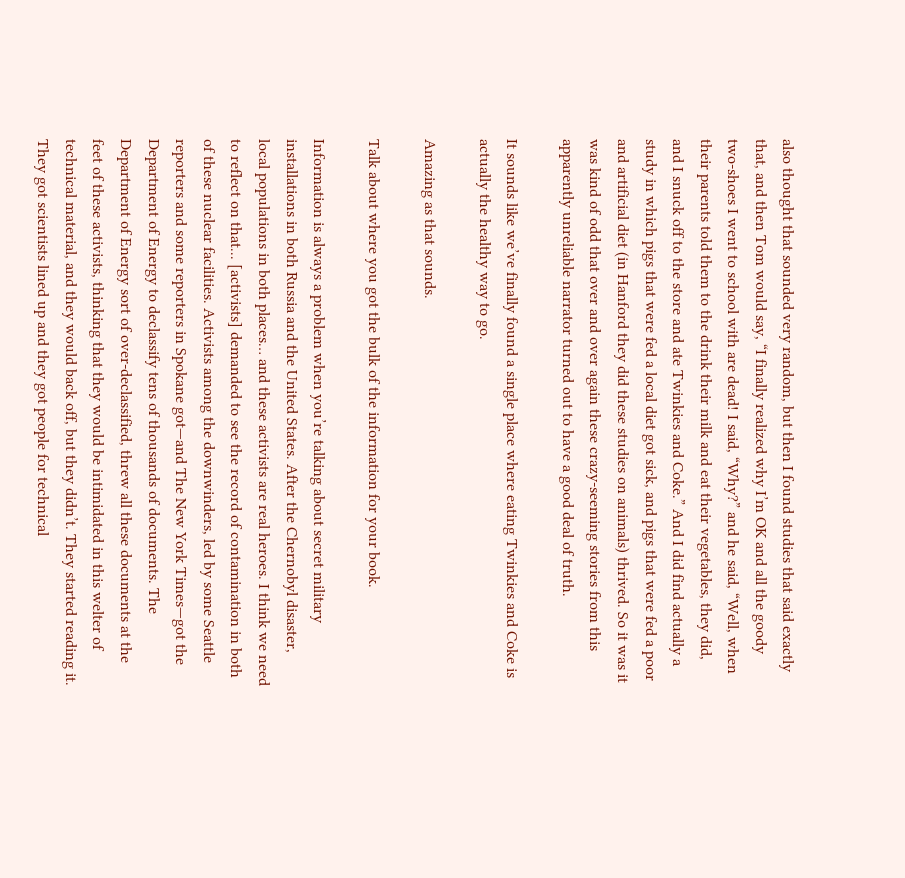also thought that sounded very random, but then I found studies that said exactly that, and then Tom would say, “I finally realized why I’m OK and all the goody two-shoes I went to school with are dead! I said, “Why?” and he said, “Well, when their parents told them to the drink their milk and eat their vegetables, they did, and I snuck off to the store and ate Twinkies and Coke.” And I did find actually a study in which pigs that were fed a local diet got sick, and pigs that were fed a poor and artificial diet (in Hanford they did these studies on animals) thrived. So it was it was kind of odd that over and over again these crazy-seeming stories from this apparently unreliable narrator turned out to have a good deal of truth.

It sounds like we’ve finally found a single place where eating Twinkies and Coke is actually the healthy way to go.

Amazing as that sounds.

Talk about where you got the bulk of the information for your book.

Information is always a problem when you’re talking about secret military installations in both Russia and the United States. After the Chernobyl disaster, local populations in both places… and these activists are real heroes. I think we need to reflect on that... [activists] demanded to see the record of contamination in both of these nuclear facilities. Activists among the downwinders, led by some Seattle reporters and some reporters in Spokane got—and The New York Times—got the Department of Energy to declassify tens of thousands of documents. The Department of Energy sort of over-declassified, threw all these documents at the feet of these activists, thinking that they would be intimidated in this welter of technical material, and they would back off, but they didn’t. They started reading it. They got scientists lined up and they got people for technical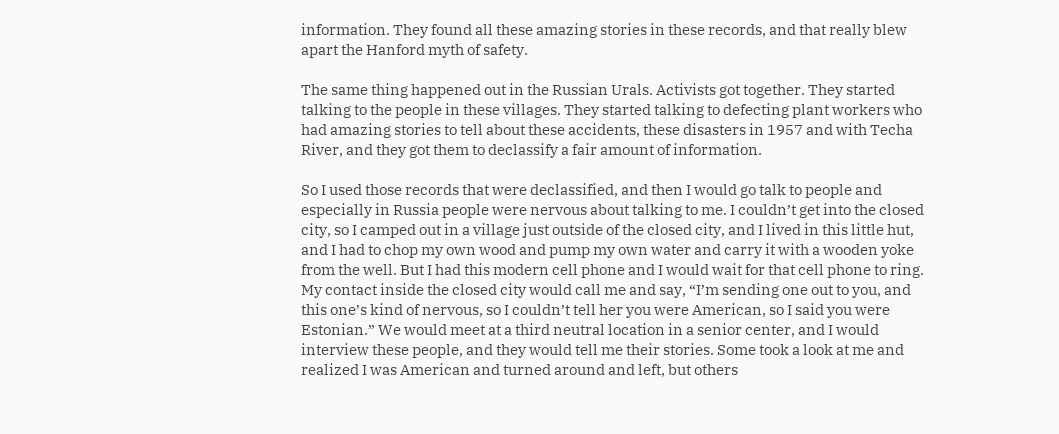information. They found all these amazing stories in these records, and that really blew apart the Hanford myth of safety.

The same thing happened out in the Russian Urals. Activists got together. They started talking to the people in these villages. They started talking to defecting plant workers who had amazing stories to tell about these accidents, these disasters in 1957 and with Techa River, and they got them to declassify a fair amount of information.

So I used those records that were declassified, and then I would go talk to people and especially in Russia people were nervous about talking to me. I couldn’t get into the closed city, so I camped out in a village just outside of the closed city, and I lived in this little hut, and I had to chop my own wood and pump my own water and carry it with a wooden yoke from the well. But I had this modern cell phone and I would wait for that cell phone to ring. My contact inside the closed city would call me and say, “I’m sending one out to you, and this one’s kind of nervous, so I couldn’t tell her you were American, so I said you were Estonian.” We would meet at a third neutral location in a senior center, and I would interview these people, and they would tell me their stories. Some took a look at me and realized I was American and turned around and left, but others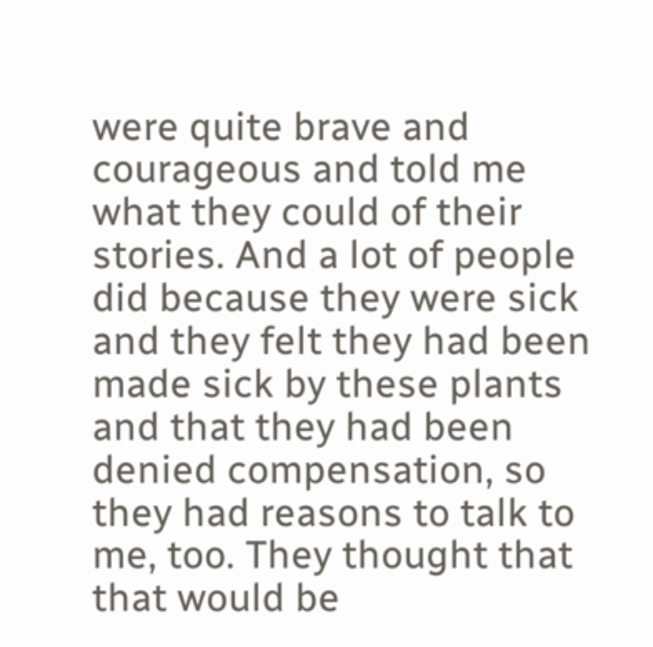were quite brave and courageous and told me what they could of their stories. And a lot of people did because they were sick and they felt they had been made sick by these plants and that they had been denied compensation, so they had reasons to talk to me, too. They thought that that would be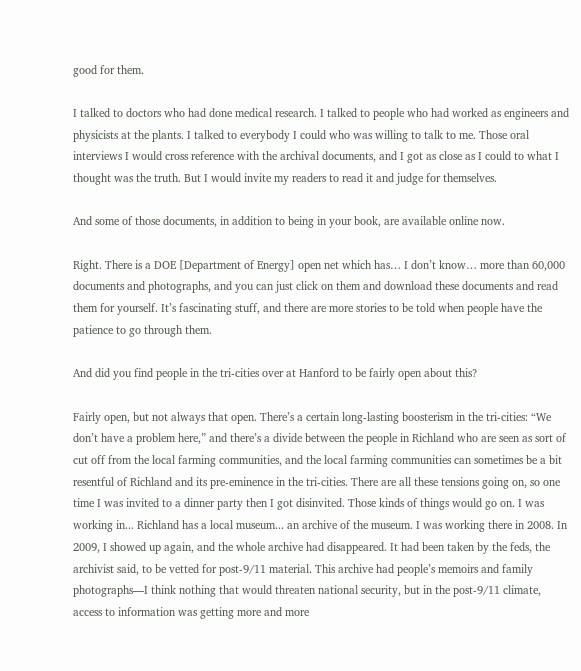good for them.

I talked to doctors who had done medical research. I talked to people who had worked as engineers and physicists at the plants. I talked to everybody I could who was willing to talk to me. Those oral interviews I would cross reference with the archival documents, and I got as close as I could to what I thought was the truth. But I would invite my readers to read it and judge for themselves.

And some of those documents, in addition to being in your book, are available online now.

Right. There is a DOE [Department of Energy] open net which has… I don’t know… more than 60,000 documents and photographs, and you can just click on them and download these documents and read them for yourself. It’s fascinating stuff, and there are more stories to be told when people have the patience to go through them.

And did you find people in the tri-cities over at Hanford to be fairly open about this?

Fairly open, but not always that open. There’s a certain long-lasting boosterism in the tri-cities: “We don’t have a problem here,” and there’s a divide between the people in Richland who are seen as sort of cut off from the local farming communities, and the local farming communities can sometimes be a bit resentful of Richland and its pre-eminence in the tri-cities. There are all these tensions going on, so one time I was invited to a dinner party then I got disinvited. Those kinds of things would go on. I was working in... Richland has a local museum... an archive of the museum. I was working there in 2008. In 2009, I showed up again, and the whole archive had disappeared. It had been taken by the feds, the archivist said, to be vetted for post-9/11 material. This archive had people’s memoirs and family photographs—I think nothing that would threaten national security, but in the post-9/11 climate, access to information was getting more and more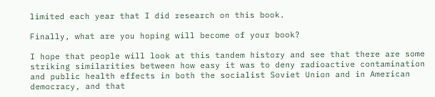limited each year that I did research on this book.

Finally, what are you hoping will become of your book?

I hope that people will look at this tandem history and see that there are some striking similarities between how easy it was to deny radioactive contamination and public health effects in both the socialist Soviet Union and in American democracy, and that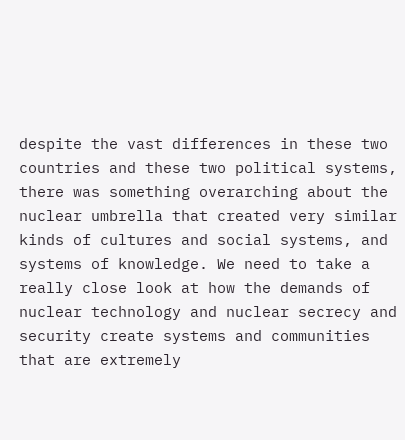despite the vast differences in these two countries and these two political systems, there was something overarching about the nuclear umbrella that created very similar kinds of cultures and social systems, and systems of knowledge. We need to take a really close look at how the demands of nuclear technology and nuclear secrecy and security create systems and communities that are extremely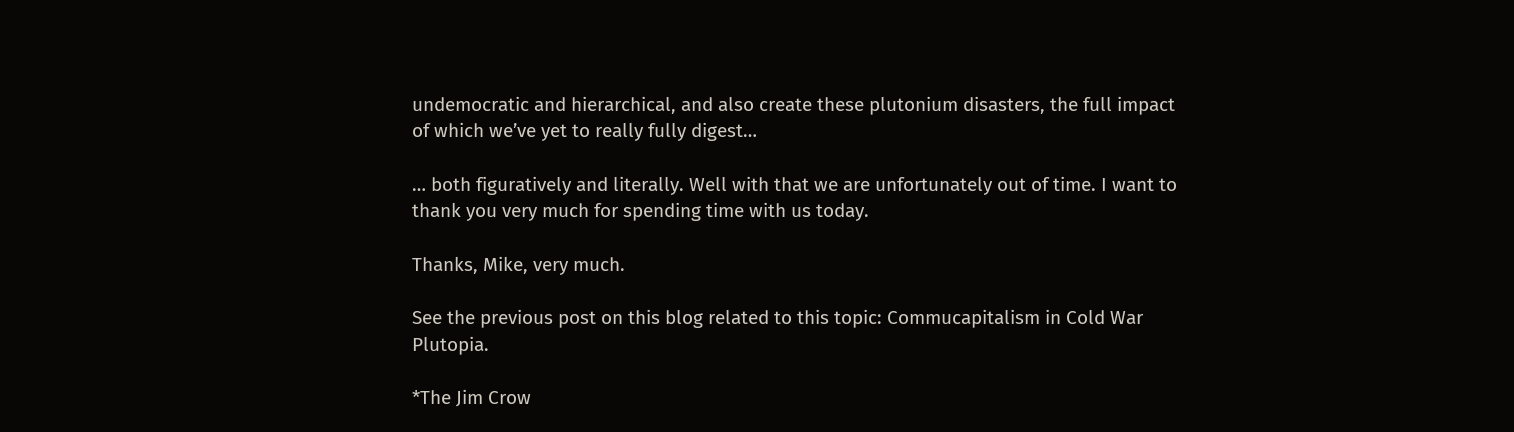undemocratic and hierarchical, and also create these plutonium disasters, the full impact of which we’ve yet to really fully digest…

… both figuratively and literally. Well with that we are unfortunately out of time. I want to thank you very much for spending time with us today.

Thanks, Mike, very much.

See the previous post on this blog related to this topic: Commucapitalism in Cold War Plutopia.

*The Jim Crow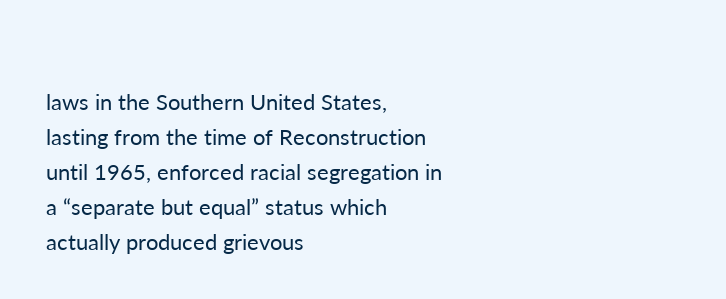laws in the Southern United States, lasting from the time of Reconstruction until 1965, enforced racial segregation in a “separate but equal” status which actually produced grievous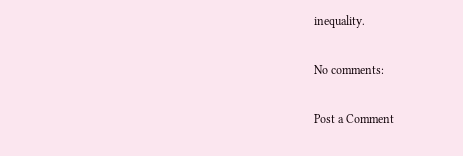inequality.

No comments:

Post a Comment